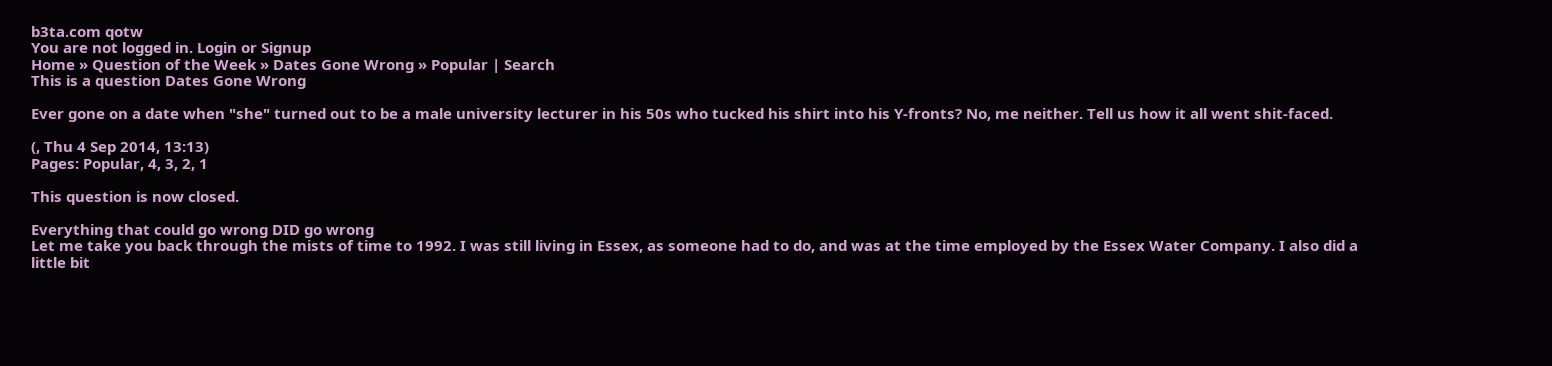b3ta.com qotw
You are not logged in. Login or Signup
Home » Question of the Week » Dates Gone Wrong » Popular | Search
This is a question Dates Gone Wrong

Ever gone on a date when "she" turned out to be a male university lecturer in his 50s who tucked his shirt into his Y-fronts? No, me neither. Tell us how it all went shit-faced.

(, Thu 4 Sep 2014, 13:13)
Pages: Popular, 4, 3, 2, 1

This question is now closed.

Everything that could go wrong DID go wrong
Let me take you back through the mists of time to 1992. I was still living in Essex, as someone had to do, and was at the time employed by the Essex Water Company. I also did a little bit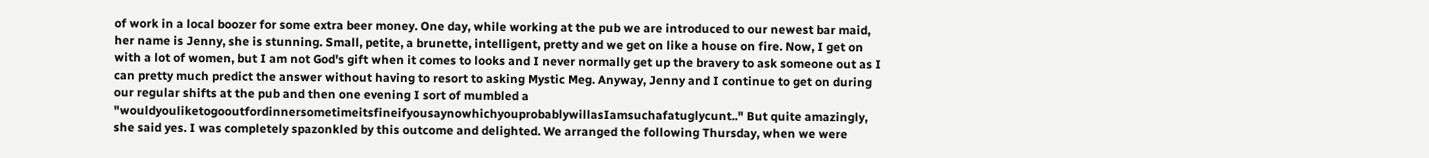of work in a local boozer for some extra beer money. One day, while working at the pub we are introduced to our newest bar maid, her name is Jenny, she is stunning. Small, petite, a brunette, intelligent, pretty and we get on like a house on fire. Now, I get on with a lot of women, but I am not God's gift when it comes to looks and I never normally get up the bravery to ask someone out as I can pretty much predict the answer without having to resort to asking Mystic Meg. Anyway, Jenny and I continue to get on during our regular shifts at the pub and then one evening I sort of mumbled a "wouldyouliketogooutfordinnersometimeitsfineifyousaynowhichyouprobablywillasIamsuchafatuglycunt.." But quite amazingly, she said yes. I was completely spazonkled by this outcome and delighted. We arranged the following Thursday, when we were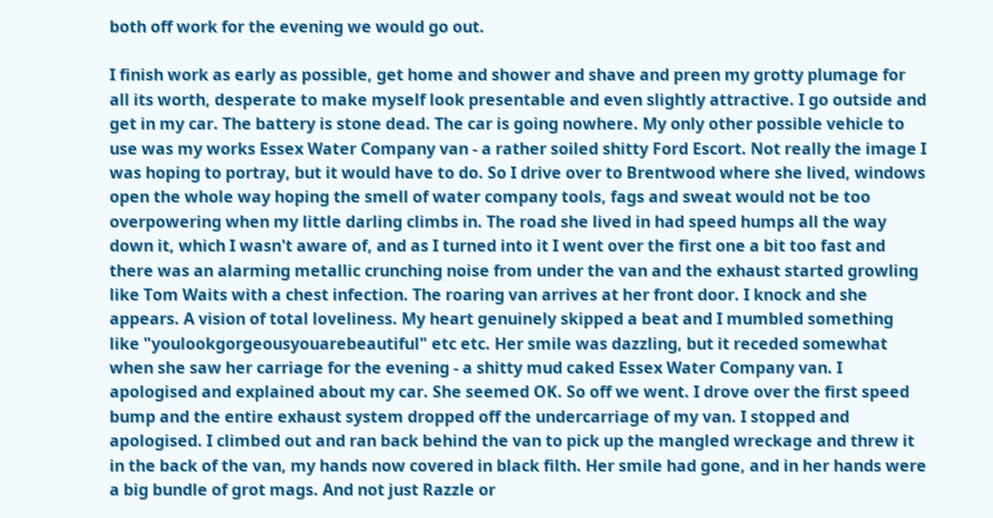both off work for the evening we would go out.

I finish work as early as possible, get home and shower and shave and preen my grotty plumage for all its worth, desperate to make myself look presentable and even slightly attractive. I go outside and get in my car. The battery is stone dead. The car is going nowhere. My only other possible vehicle to use was my works Essex Water Company van - a rather soiled shitty Ford Escort. Not really the image I was hoping to portray, but it would have to do. So I drive over to Brentwood where she lived, windows open the whole way hoping the smell of water company tools, fags and sweat would not be too overpowering when my little darling climbs in. The road she lived in had speed humps all the way down it, which I wasn't aware of, and as I turned into it I went over the first one a bit too fast and there was an alarming metallic crunching noise from under the van and the exhaust started growling like Tom Waits with a chest infection. The roaring van arrives at her front door. I knock and she appears. A vision of total loveliness. My heart genuinely skipped a beat and I mumbled something like "youlookgorgeousyouarebeautiful" etc etc. Her smile was dazzling, but it receded somewhat when she saw her carriage for the evening - a shitty mud caked Essex Water Company van. I apologised and explained about my car. She seemed OK. So off we went. I drove over the first speed bump and the entire exhaust system dropped off the undercarriage of my van. I stopped and apologised. I climbed out and ran back behind the van to pick up the mangled wreckage and threw it in the back of the van, my hands now covered in black filth. Her smile had gone, and in her hands were a big bundle of grot mags. And not just Razzle or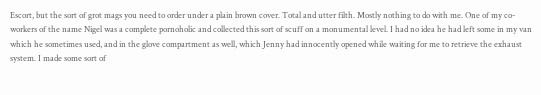Escort, but the sort of grot mags you need to order under a plain brown cover. Total and utter filth. Mostly nothing to do with me. One of my co-workers of the name Nigel was a complete pornoholic and collected this sort of scuff on a monumental level. I had no idea he had left some in my van which he sometimes used, and in the glove compartment as well, which Jenny had innocently opened while waiting for me to retrieve the exhaust system. I made some sort of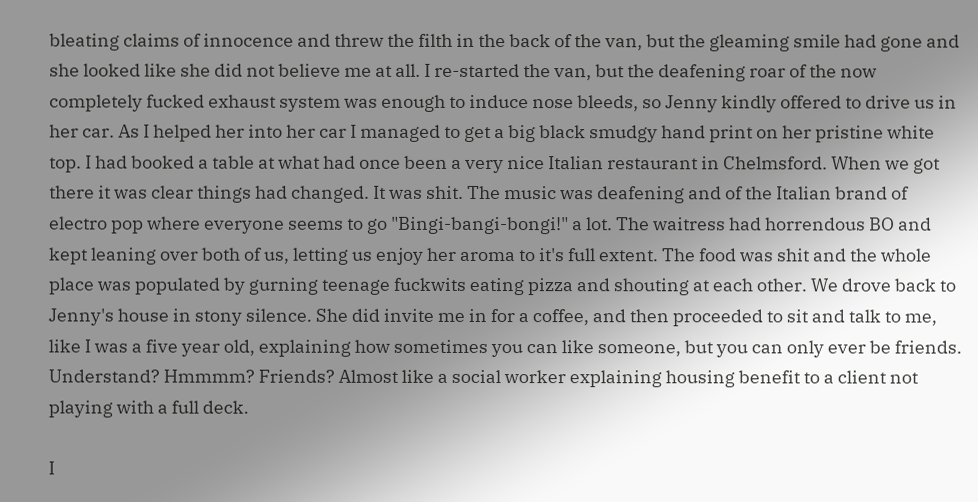bleating claims of innocence and threw the filth in the back of the van, but the gleaming smile had gone and she looked like she did not believe me at all. I re-started the van, but the deafening roar of the now completely fucked exhaust system was enough to induce nose bleeds, so Jenny kindly offered to drive us in her car. As I helped her into her car I managed to get a big black smudgy hand print on her pristine white top. I had booked a table at what had once been a very nice Italian restaurant in Chelmsford. When we got there it was clear things had changed. It was shit. The music was deafening and of the Italian brand of electro pop where everyone seems to go "Bingi-bangi-bongi!" a lot. The waitress had horrendous BO and kept leaning over both of us, letting us enjoy her aroma to it's full extent. The food was shit and the whole place was populated by gurning teenage fuckwits eating pizza and shouting at each other. We drove back to Jenny's house in stony silence. She did invite me in for a coffee, and then proceeded to sit and talk to me, like I was a five year old, explaining how sometimes you can like someone, but you can only ever be friends. Understand? Hmmmm? Friends? Almost like a social worker explaining housing benefit to a client not playing with a full deck.

I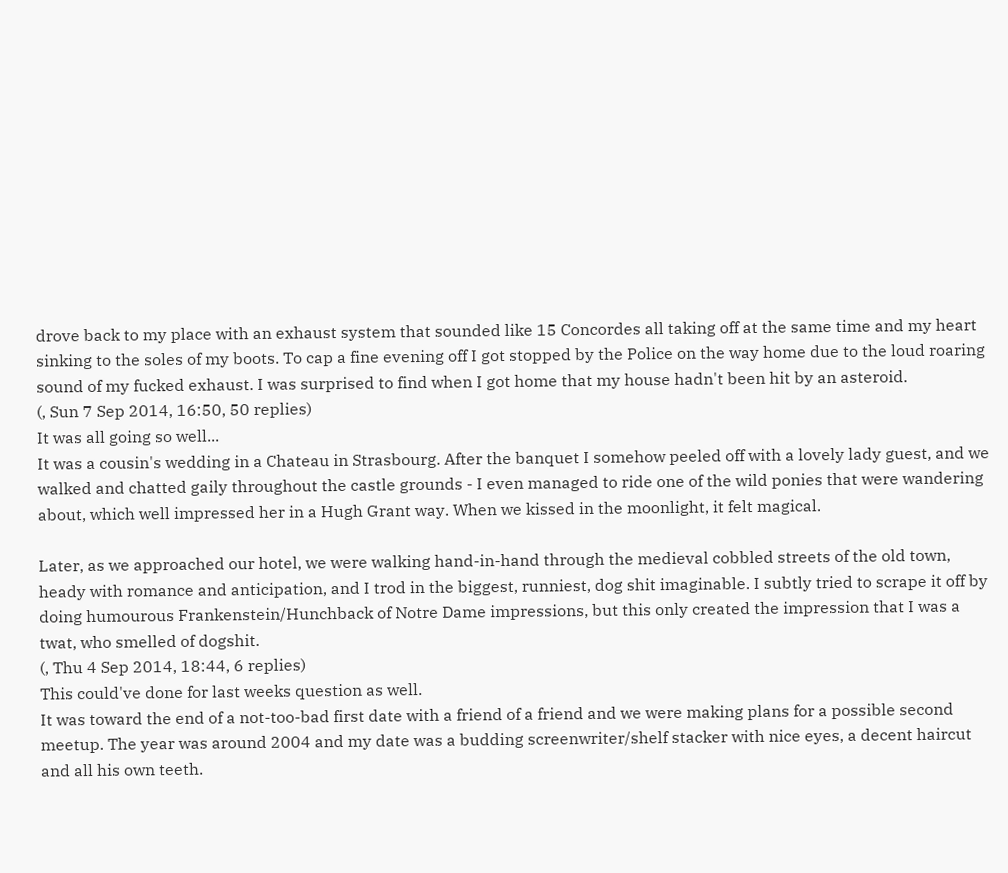drove back to my place with an exhaust system that sounded like 15 Concordes all taking off at the same time and my heart sinking to the soles of my boots. To cap a fine evening off I got stopped by the Police on the way home due to the loud roaring sound of my fucked exhaust. I was surprised to find when I got home that my house hadn't been hit by an asteroid.
(, Sun 7 Sep 2014, 16:50, 50 replies)
It was all going so well...
It was a cousin's wedding in a Chateau in Strasbourg. After the banquet I somehow peeled off with a lovely lady guest, and we walked and chatted gaily throughout the castle grounds - I even managed to ride one of the wild ponies that were wandering about, which well impressed her in a Hugh Grant way. When we kissed in the moonlight, it felt magical.

Later, as we approached our hotel, we were walking hand-in-hand through the medieval cobbled streets of the old town, heady with romance and anticipation, and I trod in the biggest, runniest, dog shit imaginable. I subtly tried to scrape it off by doing humourous Frankenstein/Hunchback of Notre Dame impressions, but this only created the impression that I was a twat, who smelled of dogshit.
(, Thu 4 Sep 2014, 18:44, 6 replies)
This could've done for last weeks question as well.
It was toward the end of a not-too-bad first date with a friend of a friend and we were making plans for a possible second meetup. The year was around 2004 and my date was a budding screenwriter/shelf stacker with nice eyes, a decent haircut and all his own teeth.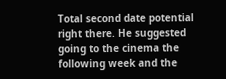Total second date potential right there. He suggested going to the cinema the following week and the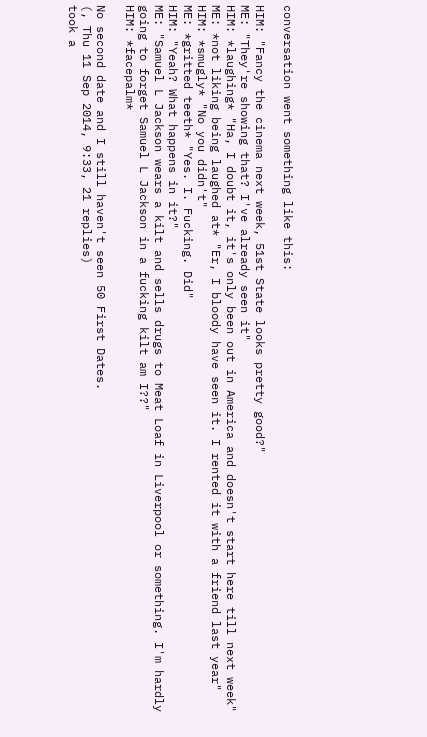conversation went something like this:

HIM: "Fancy the cinema next week, 51st State looks pretty good?"
ME: "They're showing that? I've already seen it"
HIM: *laughing* "Ha, I doubt it, it's only been out in America and doesn't start here till next week"
ME: *not liking being laughed at* "Er, I bloody have seen it. I rented it with a friend last year"
HIM: *smugly* "No you didn't"
ME: *gritted teeth* "Yes. I. Fucking. Did"
HIM: "Yeah? What happens in it?"
ME: "Samuel L Jackson wears a kilt and sells drugs to Meat Loaf in Liverpool or something. I'm hardly going to forget Samuel L Jackson in a fucking kilt am I??"
HIM: *facepalm*

No second date and I still haven't seen 50 First Dates.
(, Thu 11 Sep 2014, 9:33, 21 replies)
took a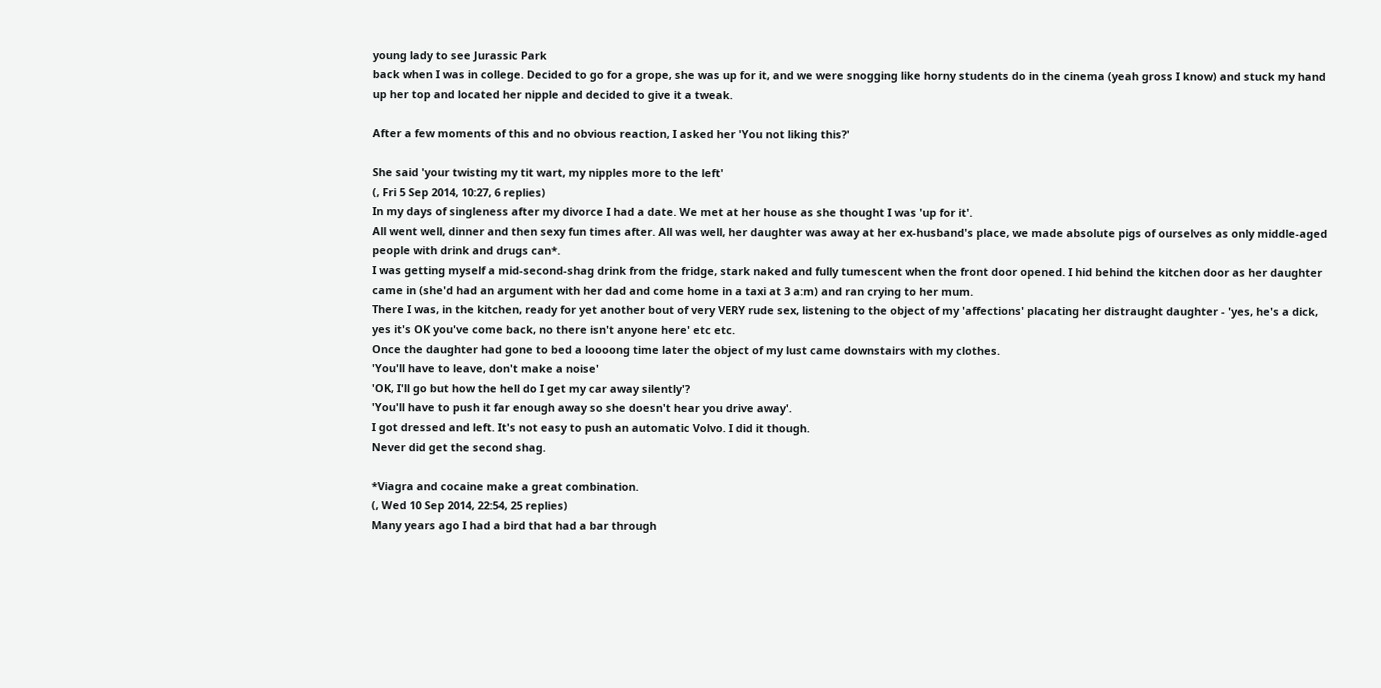young lady to see Jurassic Park
back when I was in college. Decided to go for a grope, she was up for it, and we were snogging like horny students do in the cinema (yeah gross I know) and stuck my hand up her top and located her nipple and decided to give it a tweak.

After a few moments of this and no obvious reaction, I asked her 'You not liking this?'

She said 'your twisting my tit wart, my nipples more to the left'
(, Fri 5 Sep 2014, 10:27, 6 replies)
In my days of singleness after my divorce I had a date. We met at her house as she thought I was 'up for it'.
All went well, dinner and then sexy fun times after. All was well, her daughter was away at her ex-husband's place, we made absolute pigs of ourselves as only middle-aged people with drink and drugs can*.
I was getting myself a mid-second-shag drink from the fridge, stark naked and fully tumescent when the front door opened. I hid behind the kitchen door as her daughter came in (she'd had an argument with her dad and come home in a taxi at 3 a:m) and ran crying to her mum.
There I was, in the kitchen, ready for yet another bout of very VERY rude sex, listening to the object of my 'affections' placating her distraught daughter - 'yes, he's a dick, yes it's OK you've come back, no there isn't anyone here' etc etc.
Once the daughter had gone to bed a loooong time later the object of my lust came downstairs with my clothes.
'You'll have to leave, don't make a noise'
'OK, I'll go but how the hell do I get my car away silently'?
'You'll have to push it far enough away so she doesn't hear you drive away'.
I got dressed and left. It's not easy to push an automatic Volvo. I did it though.
Never did get the second shag.

*Viagra and cocaine make a great combination.
(, Wed 10 Sep 2014, 22:54, 25 replies)
Many years ago I had a bird that had a bar through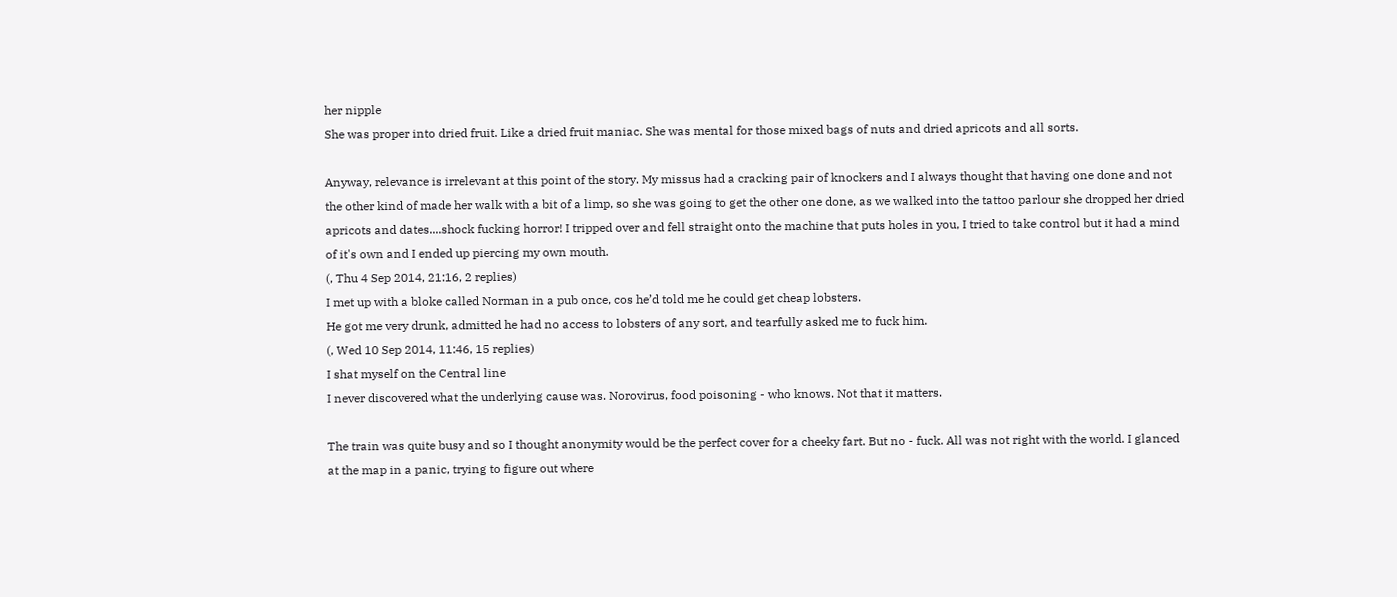her nipple
She was proper into dried fruit. Like a dried fruit maniac. She was mental for those mixed bags of nuts and dried apricots and all sorts.

Anyway, relevance is irrelevant at this point of the story. My missus had a cracking pair of knockers and I always thought that having one done and not the other kind of made her walk with a bit of a limp, so she was going to get the other one done, as we walked into the tattoo parlour she dropped her dried apricots and dates....shock fucking horror! I tripped over and fell straight onto the machine that puts holes in you, I tried to take control but it had a mind of it's own and I ended up piercing my own mouth.
(, Thu 4 Sep 2014, 21:16, 2 replies)
I met up with a bloke called Norman in a pub once, cos he’d told me he could get cheap lobsters.
He got me very drunk, admitted he had no access to lobsters of any sort, and tearfully asked me to fuck him.
(, Wed 10 Sep 2014, 11:46, 15 replies)
I shat myself on the Central line
I never discovered what the underlying cause was. Norovirus, food poisoning - who knows. Not that it matters.

The train was quite busy and so I thought anonymity would be the perfect cover for a cheeky fart. But no - fuck. All was not right with the world. I glanced at the map in a panic, trying to figure out where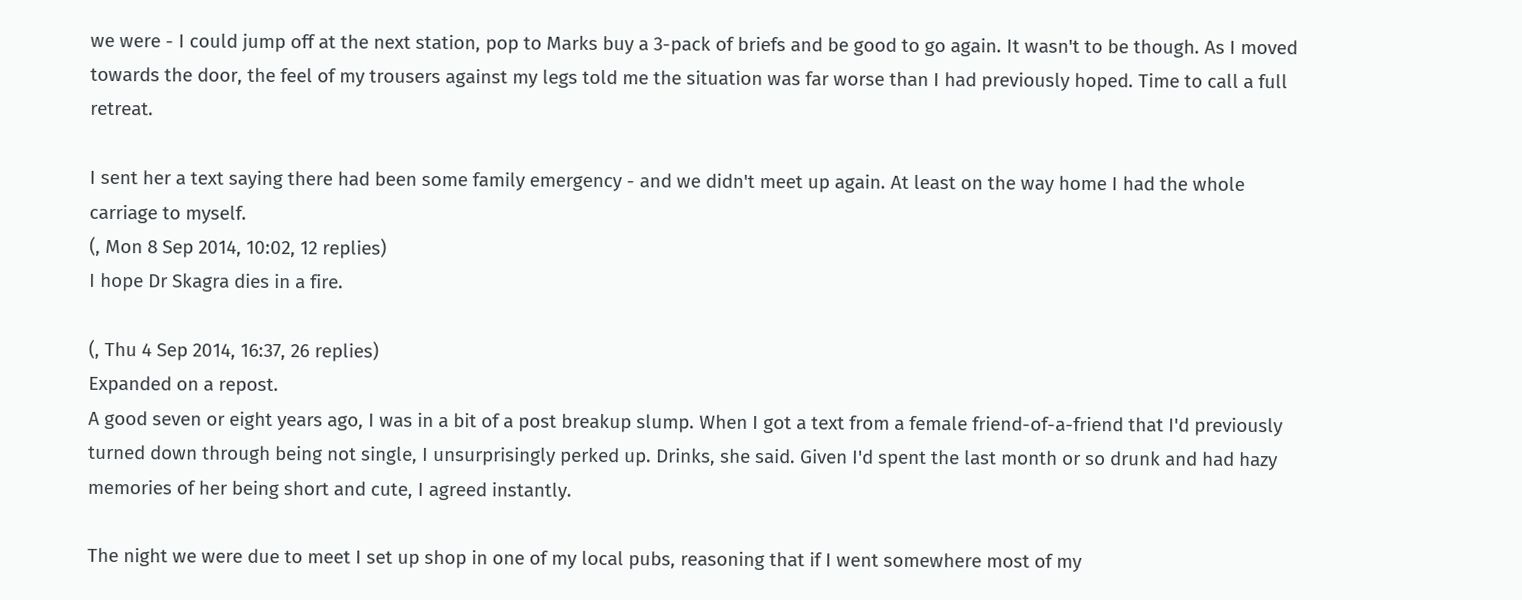we were - I could jump off at the next station, pop to Marks buy a 3-pack of briefs and be good to go again. It wasn't to be though. As I moved towards the door, the feel of my trousers against my legs told me the situation was far worse than I had previously hoped. Time to call a full retreat.

I sent her a text saying there had been some family emergency - and we didn't meet up again. At least on the way home I had the whole carriage to myself.
(, Mon 8 Sep 2014, 10:02, 12 replies)
I hope Dr Skagra dies in a fire.

(, Thu 4 Sep 2014, 16:37, 26 replies)
Expanded on a repost.
A good seven or eight years ago, I was in a bit of a post breakup slump. When I got a text from a female friend-of-a-friend that I'd previously turned down through being not single, I unsurprisingly perked up. Drinks, she said. Given I'd spent the last month or so drunk and had hazy memories of her being short and cute, I agreed instantly.

The night we were due to meet I set up shop in one of my local pubs, reasoning that if I went somewhere most of my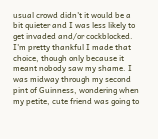usual crowd didn't it would be a bit quieter and I was less likely to get invaded and/or cockblocked. I'm pretty thankful I made that choice, though only because it meant nobody saw my shame. I was midway through my second pint of Guinness, wondering when my petite, cute friend was going to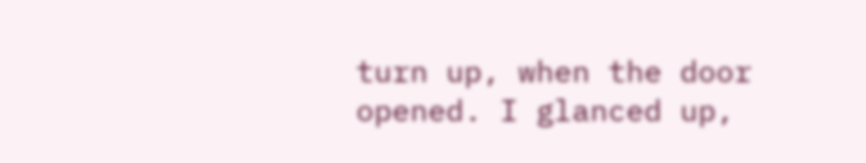turn up, when the door opened. I glanced up,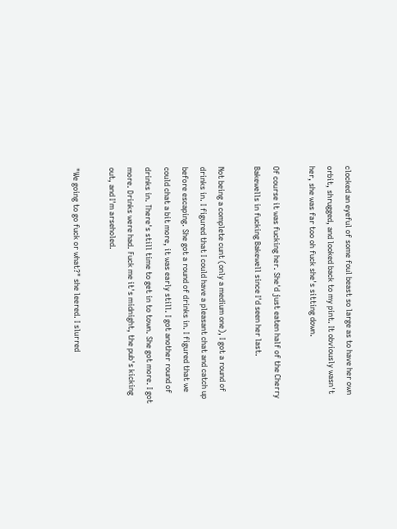clocked an eyeful of some foul beast so large as to have her own orbit, shrugged, and looked back to my pint. It obviously wasn't her, she was far too oh fuck she's sitting down.

Of course it was fucking her. She'd just eaten half of the Cherry Bakewells in fucking Bakewell since I'd seen her last.

Not being a complete cunt (only a medium one), I got a round of drinks in. I figured that I could have a pleasant chat and catch up before escaping. She got a round of drinks in. I figured that we could chat a bit more, it was early still. I got another round of drinks in. There's still time to get in to town. She got more. I got more. Drinks were had. Fuck me it's midnight, the pub's kicking out, and I'm arseholed.

"We going to go fuck or what?" she leered. I slurred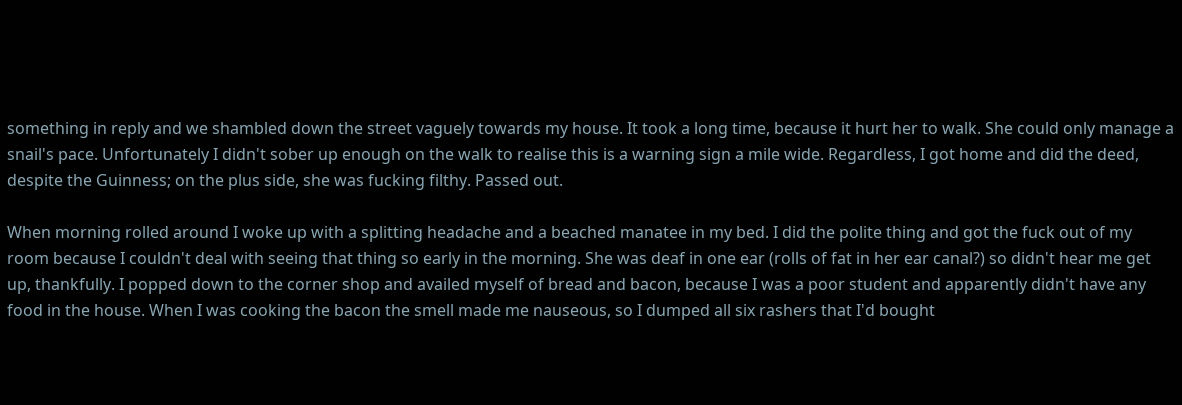something in reply and we shambled down the street vaguely towards my house. It took a long time, because it hurt her to walk. She could only manage a snail's pace. Unfortunately I didn't sober up enough on the walk to realise this is a warning sign a mile wide. Regardless, I got home and did the deed, despite the Guinness; on the plus side, she was fucking filthy. Passed out.

When morning rolled around I woke up with a splitting headache and a beached manatee in my bed. I did the polite thing and got the fuck out of my room because I couldn't deal with seeing that thing so early in the morning. She was deaf in one ear (rolls of fat in her ear canal?) so didn't hear me get up, thankfully. I popped down to the corner shop and availed myself of bread and bacon, because I was a poor student and apparently didn't have any food in the house. When I was cooking the bacon the smell made me nauseous, so I dumped all six rashers that I'd bought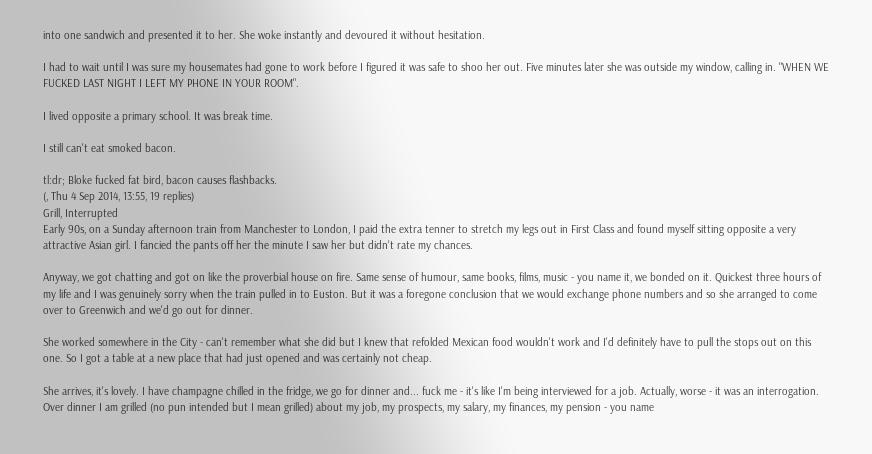into one sandwich and presented it to her. She woke instantly and devoured it without hesitation.

I had to wait until I was sure my housemates had gone to work before I figured it was safe to shoo her out. Five minutes later she was outside my window, calling in. "WHEN WE FUCKED LAST NIGHT I LEFT MY PHONE IN YOUR ROOM".

I lived opposite a primary school. It was break time.

I still can't eat smoked bacon.

tl:dr; Bloke fucked fat bird, bacon causes flashbacks.
(, Thu 4 Sep 2014, 13:55, 19 replies)
Grill, Interrupted
Early 90s, on a Sunday afternoon train from Manchester to London, I paid the extra tenner to stretch my legs out in First Class and found myself sitting opposite a very attractive Asian girl. I fancied the pants off her the minute I saw her but didn't rate my chances.

Anyway, we got chatting and got on like the proverbial house on fire. Same sense of humour, same books, films, music - you name it, we bonded on it. Quickest three hours of my life and I was genuinely sorry when the train pulled in to Euston. But it was a foregone conclusion that we would exchange phone numbers and so she arranged to come over to Greenwich and we'd go out for dinner.

She worked somewhere in the City - can't remember what she did but I knew that refolded Mexican food wouldn't work and I'd definitely have to pull the stops out on this one. So I got a table at a new place that had just opened and was certainly not cheap.

She arrives, it's lovely. I have champagne chilled in the fridge, we go for dinner and... fuck me - it's like I'm being interviewed for a job. Actually, worse - it was an interrogation. Over dinner I am grilled (no pun intended but I mean grilled) about my job, my prospects, my salary, my finances, my pension - you name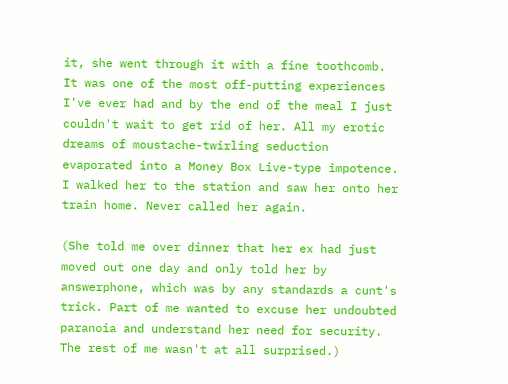it, she went through it with a fine toothcomb. It was one of the most off-putting experiences I've ever had and by the end of the meal I just couldn't wait to get rid of her. All my erotic dreams of moustache-twirling seduction evaporated into a Money Box Live-type impotence. I walked her to the station and saw her onto her train home. Never called her again.

(She told me over dinner that her ex had just moved out one day and only told her by answerphone, which was by any standards a cunt's trick. Part of me wanted to excuse her undoubted paranoia and understand her need for security. The rest of me wasn't at all surprised.)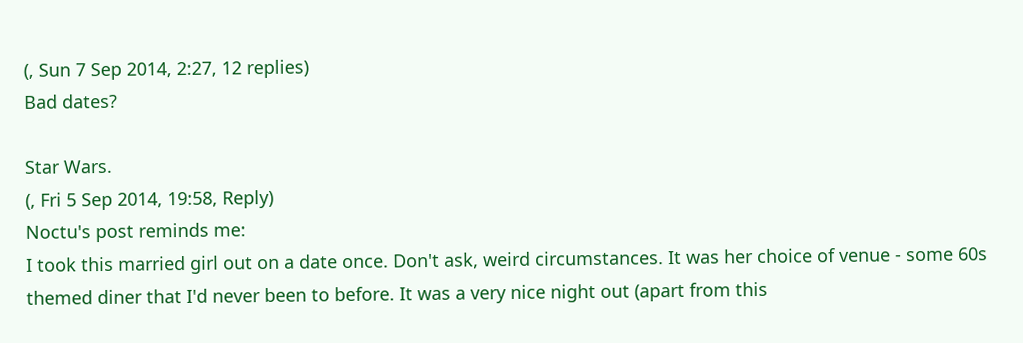(, Sun 7 Sep 2014, 2:27, 12 replies)
Bad dates?

Star Wars.
(, Fri 5 Sep 2014, 19:58, Reply)
Noctu's post reminds me:
I took this married girl out on a date once. Don't ask, weird circumstances. It was her choice of venue - some 60s themed diner that I'd never been to before. It was a very nice night out (apart from this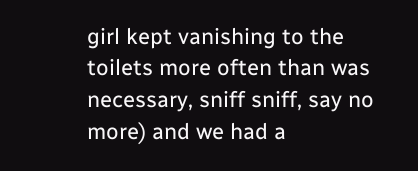girl kept vanishing to the toilets more often than was necessary, sniff sniff, say no more) and we had a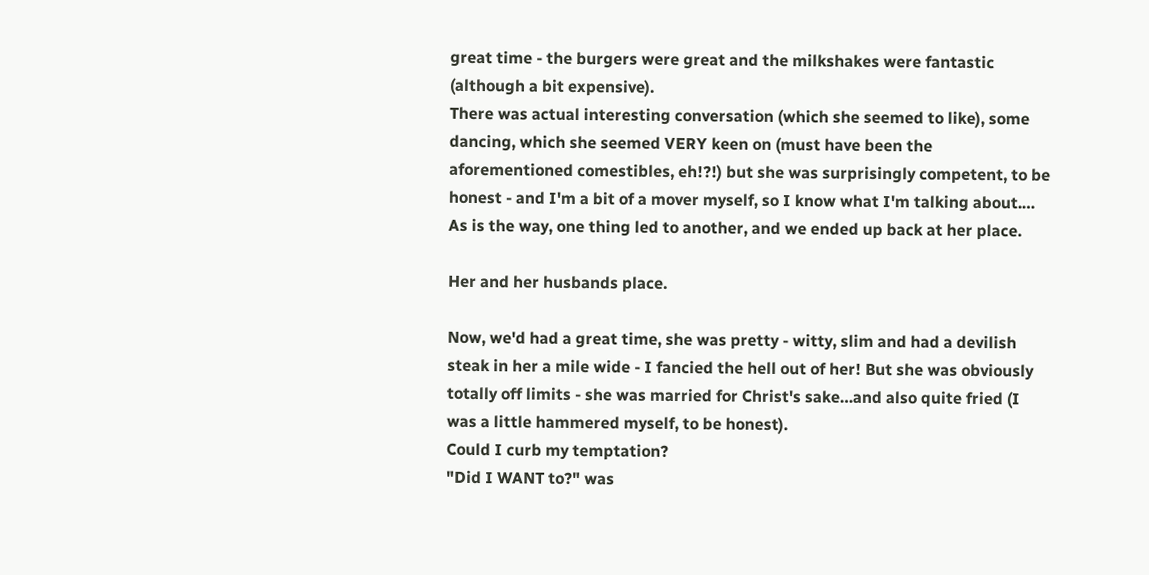great time - the burgers were great and the milkshakes were fantastic (although a bit expensive).
There was actual interesting conversation (which she seemed to like), some dancing, which she seemed VERY keen on (must have been the aforementioned comestibles, eh!?!) but she was surprisingly competent, to be honest - and I'm a bit of a mover myself, so I know what I'm talking about.…
As is the way, one thing led to another, and we ended up back at her place.

Her and her husbands place.

Now, we'd had a great time, she was pretty - witty, slim and had a devilish steak in her a mile wide - I fancied the hell out of her! But she was obviously totally off limits - she was married for Christ's sake…and also quite fried (I was a little hammered myself, to be honest).
Could I curb my temptation?
"Did I WANT to?" was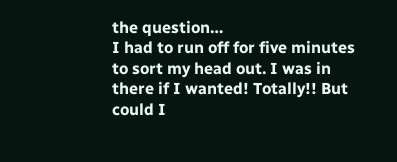the question…
I had to run off for five minutes to sort my head out. I was in there if I wanted! Totally!! But could I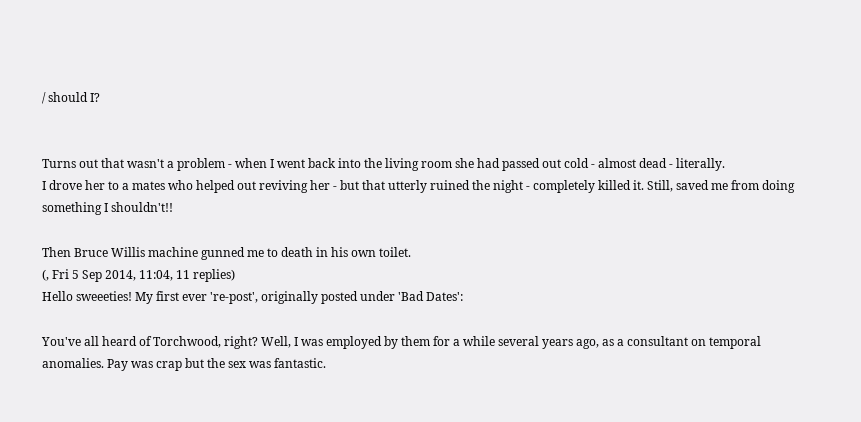/ should I?


Turns out that wasn't a problem - when I went back into the living room she had passed out cold - almost dead - literally.
I drove her to a mates who helped out reviving her - but that utterly ruined the night - completely killed it. Still, saved me from doing something I shouldn't!!

Then Bruce Willis machine gunned me to death in his own toilet.
(, Fri 5 Sep 2014, 11:04, 11 replies)
Hello sweeeties! My first ever 're-post', originally posted under 'Bad Dates':

You've all heard of Torchwood, right? Well, I was employed by them for a while several years ago, as a consultant on temporal anomalies. Pay was crap but the sex was fantastic.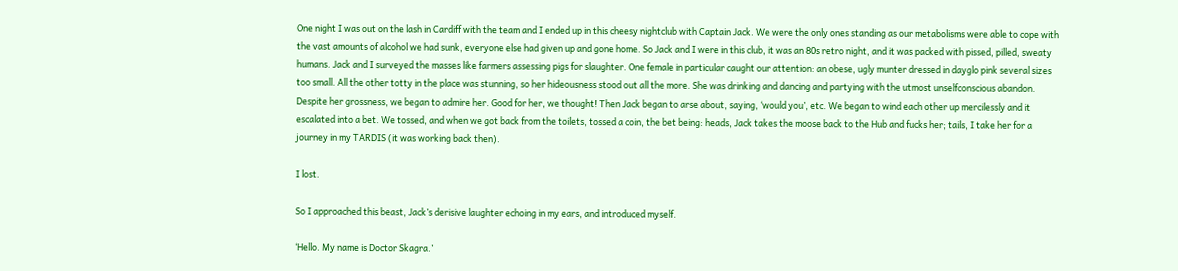One night I was out on the lash in Cardiff with the team and I ended up in this cheesy nightclub with Captain Jack. We were the only ones standing as our metabolisms were able to cope with the vast amounts of alcohol we had sunk, everyone else had given up and gone home. So Jack and I were in this club, it was an 80s retro night, and it was packed with pissed, pilled, sweaty humans. Jack and I surveyed the masses like farmers assessing pigs for slaughter. One female in particular caught our attention: an obese, ugly munter dressed in dayglo pink several sizes too small. All the other totty in the place was stunning, so her hideousness stood out all the more. She was drinking and dancing and partying with the utmost unselfconscious abandon. Despite her grossness, we began to admire her. Good for her, we thought! Then Jack began to arse about, saying, ‘would you’, etc. We began to wind each other up mercilessly and it escalated into a bet. We tossed, and when we got back from the toilets, tossed a coin, the bet being: heads, Jack takes the moose back to the Hub and fucks her; tails, I take her for a journey in my TARDIS (it was working back then).

I lost.

So I approached this beast, Jack’s derisive laughter echoing in my ears, and introduced myself.

‘Hello. My name is Doctor Skagra.’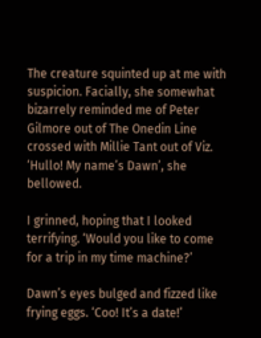The creature squinted up at me with suspicion. Facially, she somewhat bizarrely reminded me of Peter Gilmore out of The Onedin Line crossed with Millie Tant out of Viz. ‘Hullo! My name’s Dawn’, she bellowed.

I grinned, hoping that I looked terrifying. ‘Would you like to come for a trip in my time machine?’

Dawn’s eyes bulged and fizzed like frying eggs. ‘Coo! It’s a date!’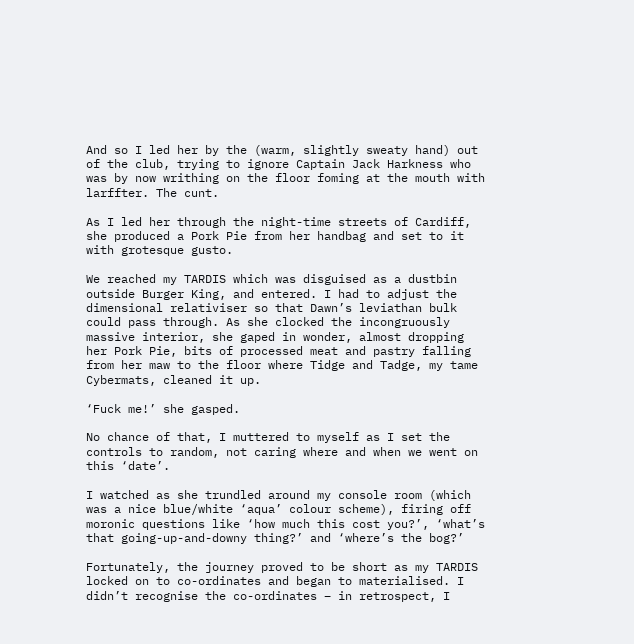And so I led her by the (warm, slightly sweaty hand) out of the club, trying to ignore Captain Jack Harkness who was by now writhing on the floor foming at the mouth with larffter. The cunt.

As I led her through the night-time streets of Cardiff, she produced a Pork Pie from her handbag and set to it with grotesque gusto.

We reached my TARDIS which was disguised as a dustbin outside Burger King, and entered. I had to adjust the dimensional relativiser so that Dawn’s leviathan bulk could pass through. As she clocked the incongruously massive interior, she gaped in wonder, almost dropping her Pork Pie, bits of processed meat and pastry falling from her maw to the floor where Tidge and Tadge, my tame Cybermats, cleaned it up.

‘Fuck me!’ she gasped.

No chance of that, I muttered to myself as I set the controls to random, not caring where and when we went on this ‘date’.

I watched as she trundled around my console room (which was a nice blue/white ‘aqua’ colour scheme), firing off moronic questions like ‘how much this cost you?’, ‘what’s that going-up-and-downy thing?’ and ‘where’s the bog?’

Fortunately, the journey proved to be short as my TARDIS locked on to co-ordinates and began to materialised. I didn’t recognise the co-ordinates – in retrospect, I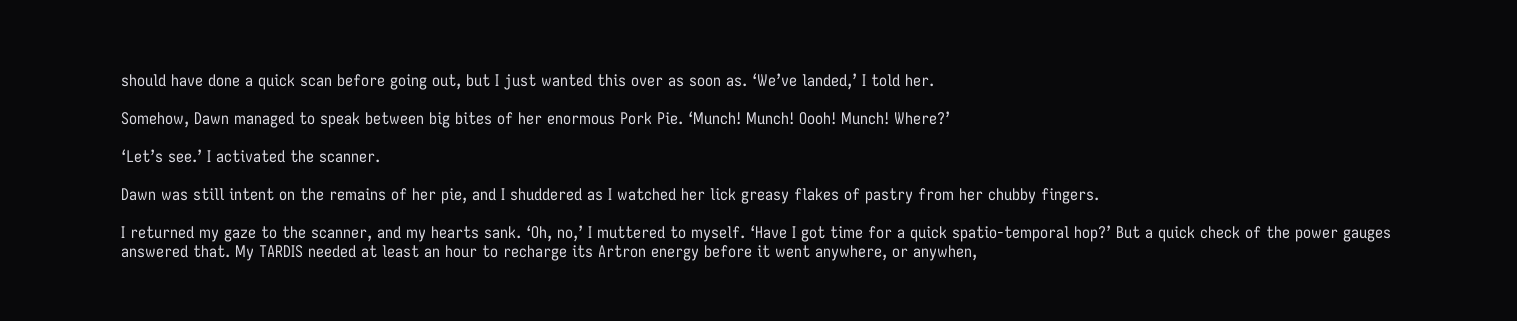should have done a quick scan before going out, but I just wanted this over as soon as. ‘We’ve landed,’ I told her.

Somehow, Dawn managed to speak between big bites of her enormous Pork Pie. ‘Munch! Munch! Oooh! Munch! Where?’

‘Let’s see.’ I activated the scanner.

Dawn was still intent on the remains of her pie, and I shuddered as I watched her lick greasy flakes of pastry from her chubby fingers.

I returned my gaze to the scanner, and my hearts sank. ‘Oh, no,’ I muttered to myself. ‘Have I got time for a quick spatio-temporal hop?’ But a quick check of the power gauges answered that. My TARDIS needed at least an hour to recharge its Artron energy before it went anywhere, or anywhen,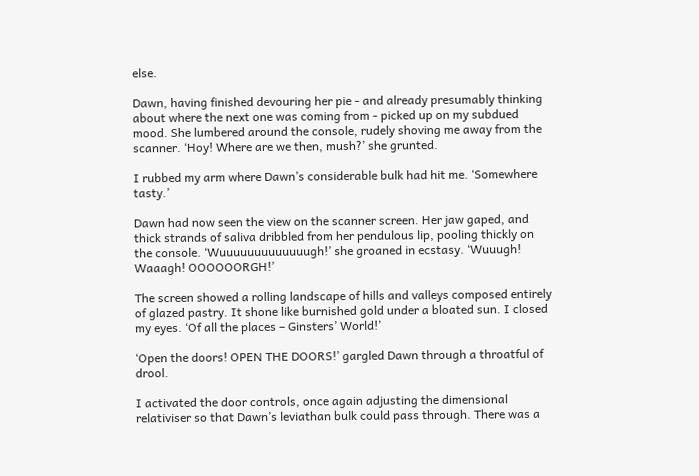else.

Dawn, having finished devouring her pie - and already presumably thinking about where the next one was coming from - picked up on my subdued mood. She lumbered around the console, rudely shoving me away from the scanner. ‘Hoy! Where are we then, mush?’ she grunted.

I rubbed my arm where Dawn’s considerable bulk had hit me. ‘Somewhere tasty.’

Dawn had now seen the view on the scanner screen. Her jaw gaped, and thick strands of saliva dribbled from her pendulous lip, pooling thickly on the console. ‘Wuuuuuuuuuuuuugh!’ she groaned in ecstasy. ‘Wuuugh! Waaagh! OOOOOORGH!’

The screen showed a rolling landscape of hills and valleys composed entirely of glazed pastry. It shone like burnished gold under a bloated sun. I closed my eyes. ‘Of all the places – Ginsters’ World!’

‘Open the doors! OPEN THE DOORS!’ gargled Dawn through a throatful of drool.

I activated the door controls, once again adjusting the dimensional relativiser so that Dawn’s leviathan bulk could pass through. There was a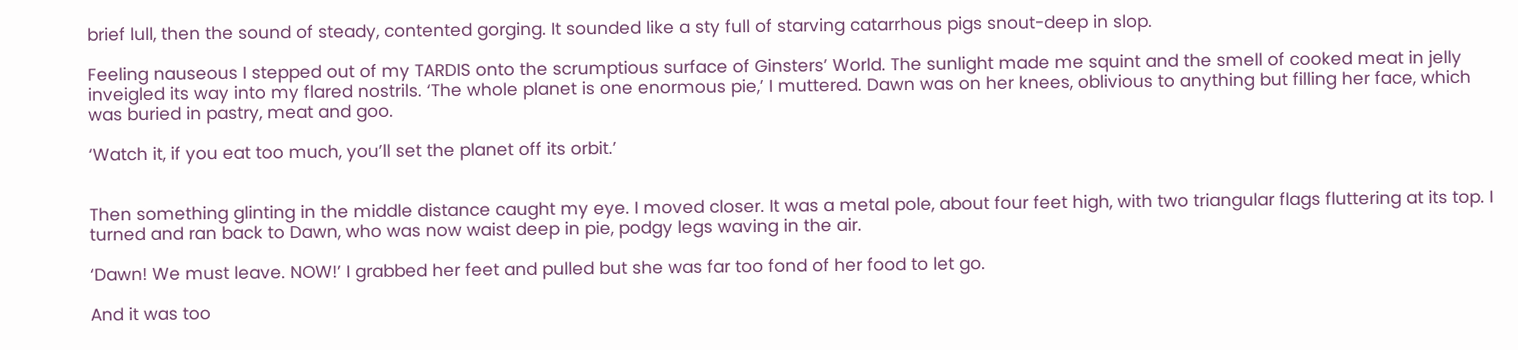brief lull, then the sound of steady, contented gorging. It sounded like a sty full of starving catarrhous pigs snout-deep in slop.

Feeling nauseous I stepped out of my TARDIS onto the scrumptious surface of Ginsters’ World. The sunlight made me squint and the smell of cooked meat in jelly inveigled its way into my flared nostrils. ‘The whole planet is one enormous pie,’ I muttered. Dawn was on her knees, oblivious to anything but filling her face, which was buried in pastry, meat and goo.

‘Watch it, if you eat too much, you’ll set the planet off its orbit.’


Then something glinting in the middle distance caught my eye. I moved closer. It was a metal pole, about four feet high, with two triangular flags fluttering at its top. I turned and ran back to Dawn, who was now waist deep in pie, podgy legs waving in the air.

‘Dawn! We must leave. NOW!’ I grabbed her feet and pulled but she was far too fond of her food to let go.

And it was too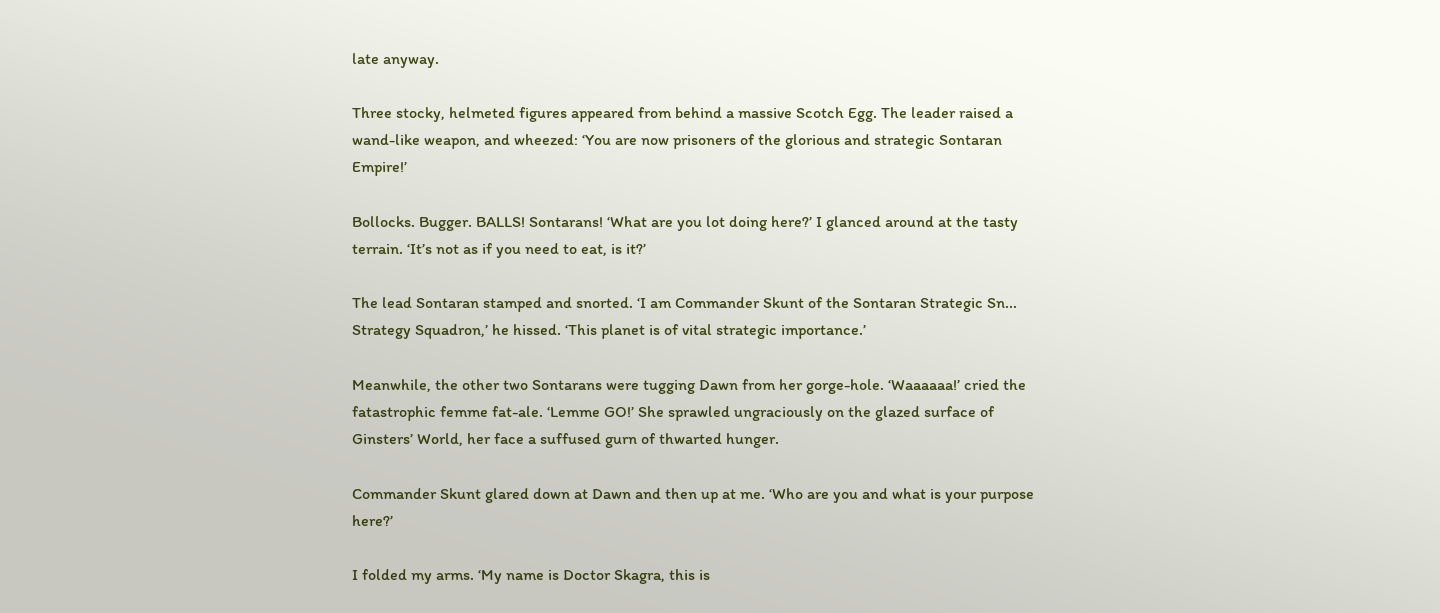late anyway.

Three stocky, helmeted figures appeared from behind a massive Scotch Egg. The leader raised a wand-like weapon, and wheezed: ‘You are now prisoners of the glorious and strategic Sontaran Empire!’

Bollocks. Bugger. BALLS! Sontarans! ‘What are you lot doing here?’ I glanced around at the tasty terrain. ‘It’s not as if you need to eat, is it?’

The lead Sontaran stamped and snorted. ‘I am Commander Skunt of the Sontaran Strategic Sn... Strategy Squadron,’ he hissed. ‘This planet is of vital strategic importance.’

Meanwhile, the other two Sontarans were tugging Dawn from her gorge-hole. ‘Waaaaaa!’ cried the fatastrophic femme fat-ale. ‘Lemme GO!’ She sprawled ungraciously on the glazed surface of Ginsters’ World, her face a suffused gurn of thwarted hunger.

Commander Skunt glared down at Dawn and then up at me. ‘Who are you and what is your purpose here?’

I folded my arms. ‘My name is Doctor Skagra, this is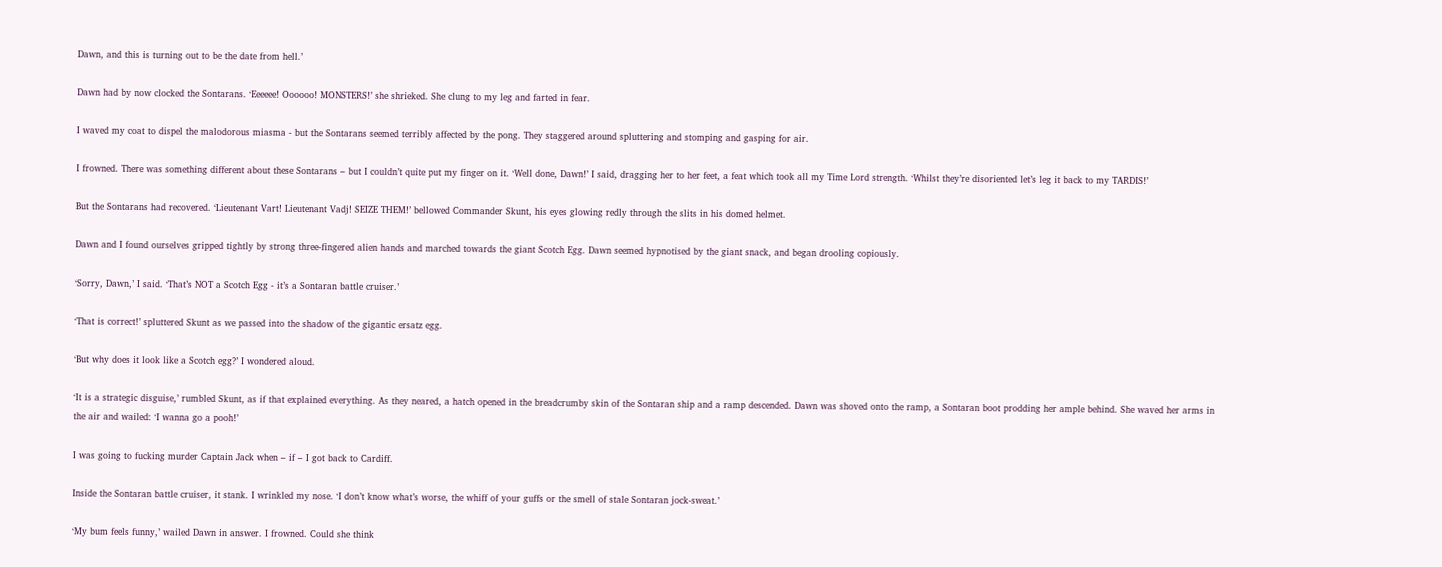Dawn, and this is turning out to be the date from hell.’

Dawn had by now clocked the Sontarans. ‘Eeeeee! Oooooo! MONSTERS!’ she shrieked. She clung to my leg and farted in fear.

I waved my coat to dispel the malodorous miasma - but the Sontarans seemed terribly affected by the pong. They staggered around spluttering and stomping and gasping for air.

I frowned. There was something different about these Sontarans – but I couldn’t quite put my finger on it. ‘Well done, Dawn!’ I said, dragging her to her feet, a feat which took all my Time Lord strength. ‘Whilst they’re disoriented let’s leg it back to my TARDIS!’

But the Sontarans had recovered. ‘Lieutenant Vart! Lieutenant Vadj! SEIZE THEM!’ bellowed Commander Skunt, his eyes glowing redly through the slits in his domed helmet.

Dawn and I found ourselves gripped tightly by strong three-fingered alien hands and marched towards the giant Scotch Egg. Dawn seemed hypnotised by the giant snack, and began drooling copiously.

‘Sorry, Dawn,’ I said. ‘That’s NOT a Scotch Egg - it’s a Sontaran battle cruiser.’

‘That is correct!’ spluttered Skunt as we passed into the shadow of the gigantic ersatz egg.

‘But why does it look like a Scotch egg?’ I wondered aloud.

‘It is a strategic disguise,’ rumbled Skunt, as if that explained everything. As they neared, a hatch opened in the breadcrumby skin of the Sontaran ship and a ramp descended. Dawn was shoved onto the ramp, a Sontaran boot prodding her ample behind. She waved her arms in the air and wailed: ‘I wanna go a pooh!’

I was going to fucking murder Captain Jack when – if – I got back to Cardiff.

Inside the Sontaran battle cruiser, it stank. I wrinkled my nose. ‘I don’t know what’s worse, the whiff of your guffs or the smell of stale Sontaran jock-sweat.’

‘My bum feels funny,’ wailed Dawn in answer. I frowned. Could she think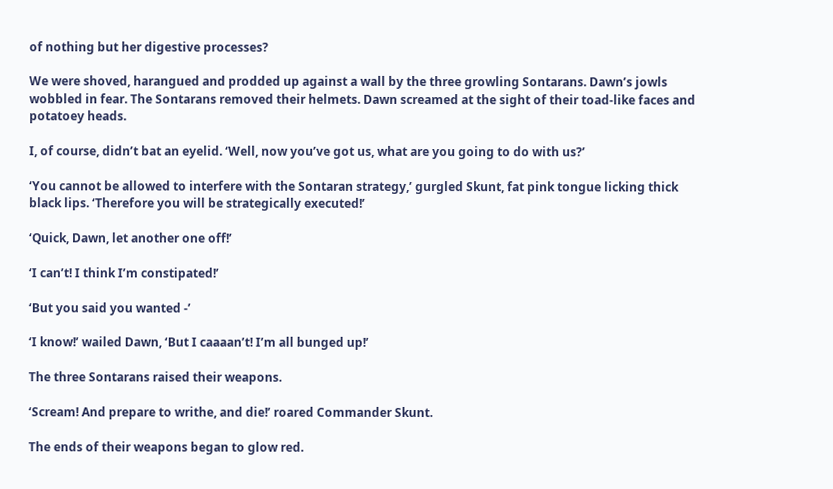of nothing but her digestive processes?

We were shoved, harangued and prodded up against a wall by the three growling Sontarans. Dawn’s jowls wobbled in fear. The Sontarans removed their helmets. Dawn screamed at the sight of their toad-like faces and potatoey heads.

I, of course, didn’t bat an eyelid. ‘Well, now you’ve got us, what are you going to do with us?’

‘You cannot be allowed to interfere with the Sontaran strategy,’ gurgled Skunt, fat pink tongue licking thick black lips. ‘Therefore you will be strategically executed!’

‘Quick, Dawn, let another one off!’

‘I can’t! I think I’m constipated!’

‘But you said you wanted -’

‘I know!’ wailed Dawn, ‘But I caaaan’t! I’m all bunged up!’

The three Sontarans raised their weapons.

‘Scream! And prepare to writhe, and die!’ roared Commander Skunt.

The ends of their weapons began to glow red.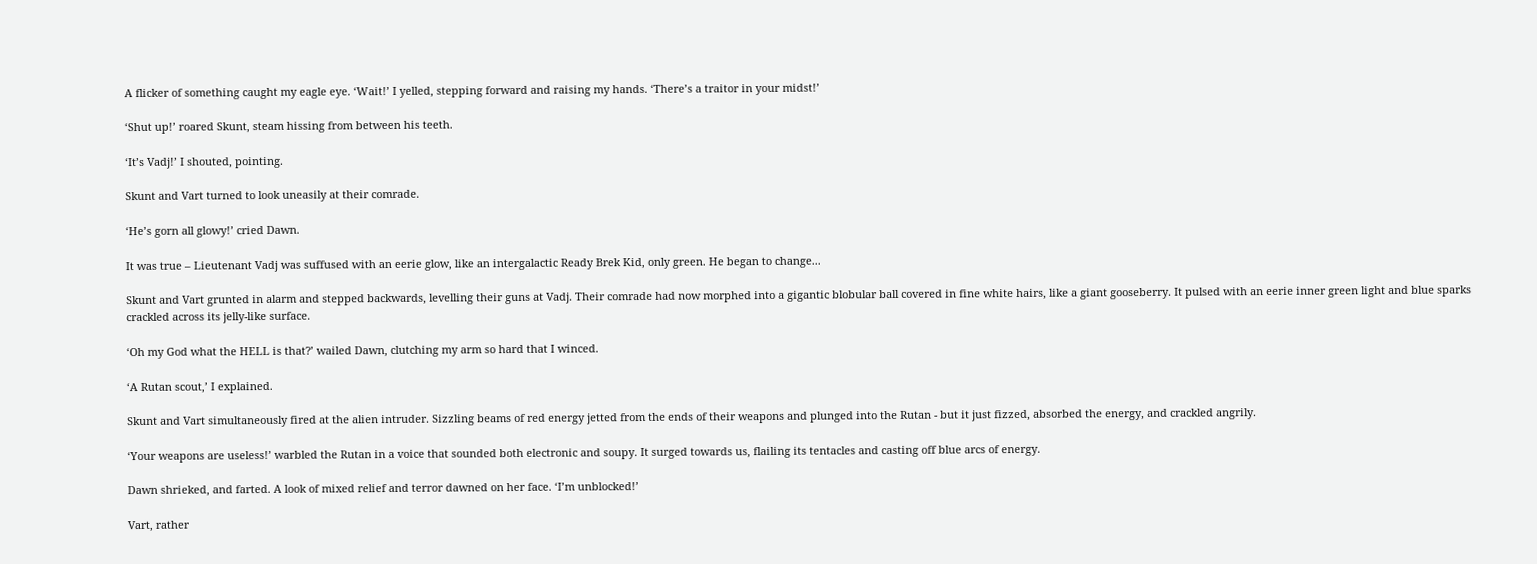A flicker of something caught my eagle eye. ‘Wait!’ I yelled, stepping forward and raising my hands. ‘There’s a traitor in your midst!’

‘Shut up!’ roared Skunt, steam hissing from between his teeth.

‘It’s Vadj!’ I shouted, pointing.

Skunt and Vart turned to look uneasily at their comrade.

‘He’s gorn all glowy!’ cried Dawn.

It was true – Lieutenant Vadj was suffused with an eerie glow, like an intergalactic Ready Brek Kid, only green. He began to change...

Skunt and Vart grunted in alarm and stepped backwards, levelling their guns at Vadj. Their comrade had now morphed into a gigantic blobular ball covered in fine white hairs, like a giant gooseberry. It pulsed with an eerie inner green light and blue sparks crackled across its jelly-like surface.

‘Oh my God what the HELL is that?’ wailed Dawn, clutching my arm so hard that I winced.

‘A Rutan scout,’ I explained.

Skunt and Vart simultaneously fired at the alien intruder. Sizzling beams of red energy jetted from the ends of their weapons and plunged into the Rutan - but it just fizzed, absorbed the energy, and crackled angrily.

‘Your weapons are useless!’ warbled the Rutan in a voice that sounded both electronic and soupy. It surged towards us, flailing its tentacles and casting off blue arcs of energy.

Dawn shrieked, and farted. A look of mixed relief and terror dawned on her face. ‘I’m unblocked!’

Vart, rather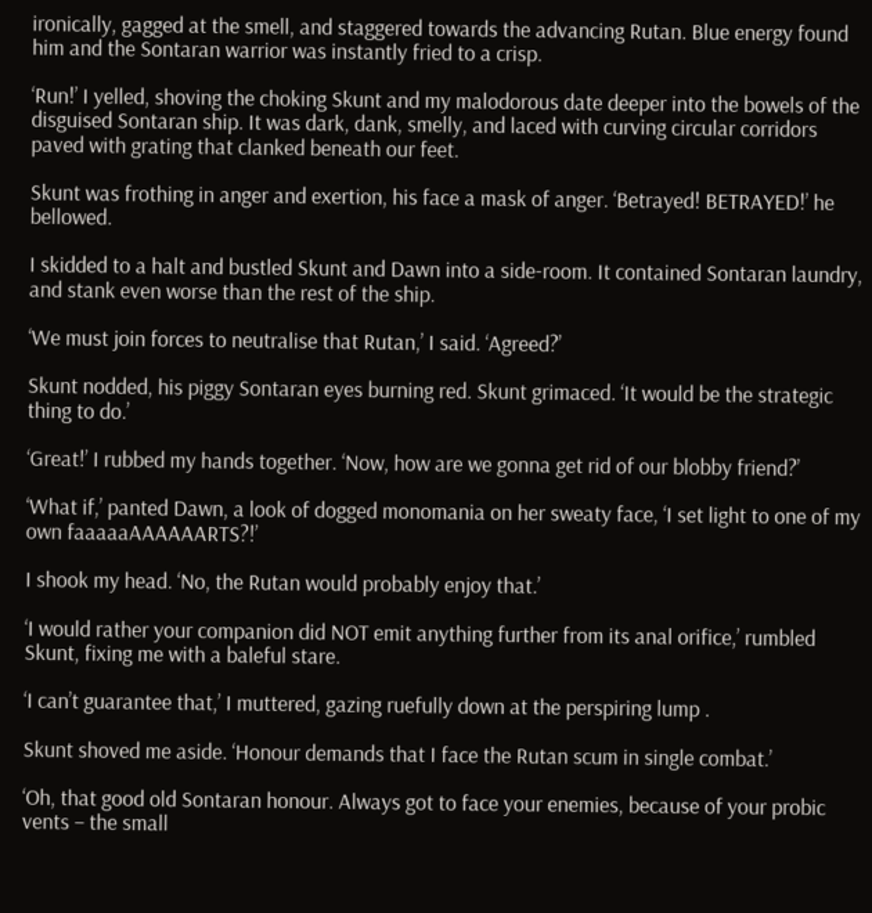ironically, gagged at the smell, and staggered towards the advancing Rutan. Blue energy found him and the Sontaran warrior was instantly fried to a crisp.

‘Run!’ I yelled, shoving the choking Skunt and my malodorous date deeper into the bowels of the disguised Sontaran ship. It was dark, dank, smelly, and laced with curving circular corridors paved with grating that clanked beneath our feet.

Skunt was frothing in anger and exertion, his face a mask of anger. ‘Betrayed! BETRAYED!’ he bellowed.

I skidded to a halt and bustled Skunt and Dawn into a side-room. It contained Sontaran laundry, and stank even worse than the rest of the ship.

‘We must join forces to neutralise that Rutan,’ I said. ‘Agreed?’

Skunt nodded, his piggy Sontaran eyes burning red. Skunt grimaced. ‘It would be the strategic thing to do.’

‘Great!’ I rubbed my hands together. ‘Now, how are we gonna get rid of our blobby friend?’

‘What if,’ panted Dawn, a look of dogged monomania on her sweaty face, ‘I set light to one of my own faaaaaAAAAAARTS?!’

I shook my head. ‘No, the Rutan would probably enjoy that.’

‘I would rather your companion did NOT emit anything further from its anal orifice,’ rumbled Skunt, fixing me with a baleful stare.

‘I can’t guarantee that,’ I muttered, gazing ruefully down at the perspiring lump .

Skunt shoved me aside. ‘Honour demands that I face the Rutan scum in single combat.’

‘Oh, that good old Sontaran honour. Always got to face your enemies, because of your probic vents – the small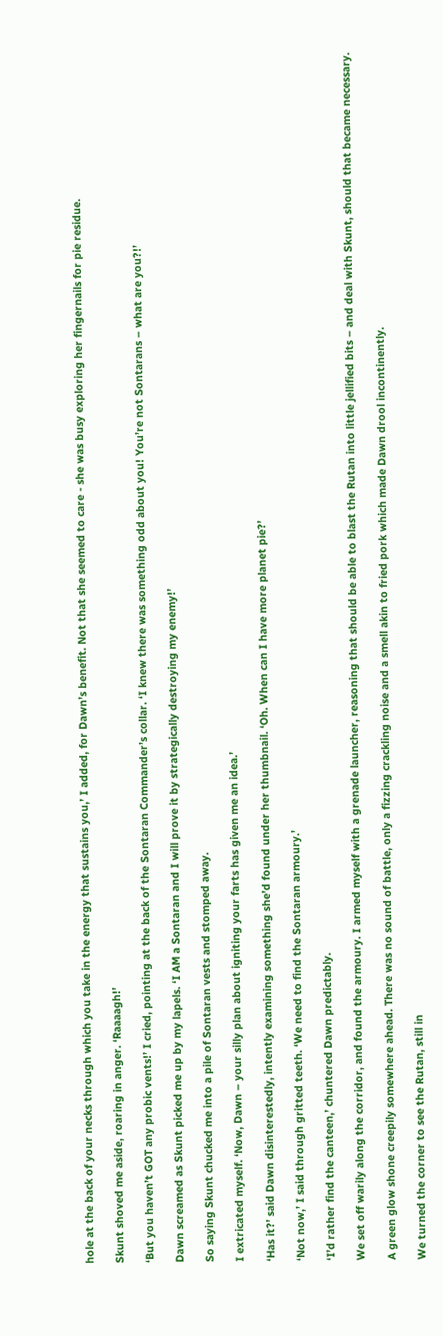hole at the back of your necks through which you take in the energy that sustains you,’ I added, for Dawn’s benefit. Not that she seemed to care - she was busy exploring her fingernails for pie residue.

Skunt shoved me aside, roaring in anger. ‘Raaaagh!’

‘But you haven’t GOT any probic vents!’ I cried, pointing at the back of the Sontaran Commander’s collar. ‘I knew there was something odd about you! You’re not Sontarans – what are you?!’

Dawn screamed as Skunt picked me up by my lapels. ‘I AM a Sontaran and I will prove it by strategically destroying my enemy!’

So saying Skunt chucked me into a pile of Sontaran vests and stomped away.

I extricated myself. ‘Now, Dawn – your silly plan about igniting your farts has given me an idea.’

‘Has it?’ said Dawn disinterestedly, intently examining something she’d found under her thumbnail. ‘Oh. When can I have more planet pie?’

‘Not now,’ I said through gritted teeth. ‘We need to find the Sontaran armoury.’

‘I’d rather find the canteen,’ chuntered Dawn predictably.

We set off warily along the corridor, and found the armoury. I armed myself with a grenade launcher, reasoning that should be able to blast the Rutan into little jellified bits – and deal with Skunt, should that became necessary.

A green glow shone creepily somewhere ahead. There was no sound of battle, only a fizzing crackling noise and a smell akin to fried pork which made Dawn drool incontinently.

We turned the corner to see the Rutan, still in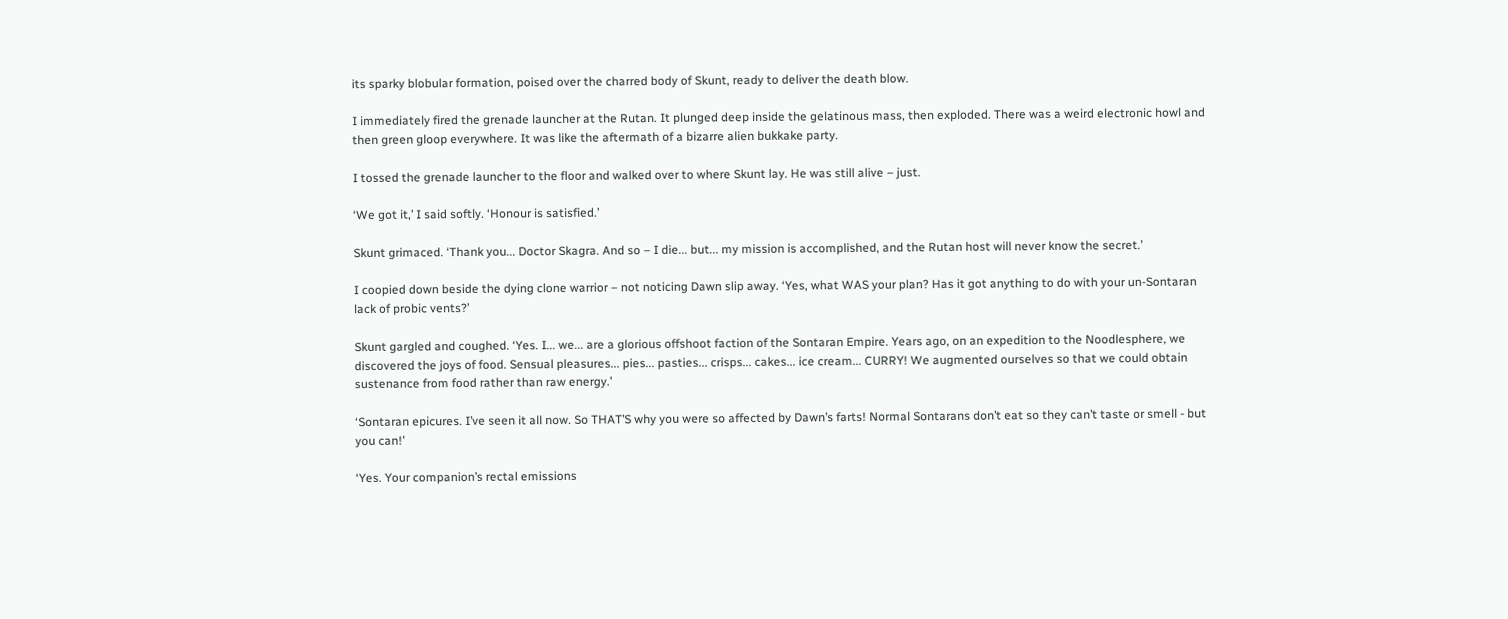its sparky blobular formation, poised over the charred body of Skunt, ready to deliver the death blow.

I immediately fired the grenade launcher at the Rutan. It plunged deep inside the gelatinous mass, then exploded. There was a weird electronic howl and then green gloop everywhere. It was like the aftermath of a bizarre alien bukkake party.

I tossed the grenade launcher to the floor and walked over to where Skunt lay. He was still alive – just.

‘We got it,’ I said softly. ‘Honour is satisfied.’

Skunt grimaced. ‘Thank you... Doctor Skagra. And so – I die... but... my mission is accomplished, and the Rutan host will never know the secret.’

I coopied down beside the dying clone warrior – not noticing Dawn slip away. ‘Yes, what WAS your plan? Has it got anything to do with your un-Sontaran lack of probic vents?’

Skunt gargled and coughed. ‘Yes. I... we... are a glorious offshoot faction of the Sontaran Empire. Years ago, on an expedition to the Noodlesphere, we discovered the joys of food. Sensual pleasures... pies... pasties... crisps... cakes... ice cream... CURRY! We augmented ourselves so that we could obtain sustenance from food rather than raw energy.’

‘Sontaran epicures. I’ve seen it all now. So THAT’S why you were so affected by Dawn’s farts! Normal Sontarans don’t eat so they can’t taste or smell - but you can!’

‘Yes. Your companion’s rectal emissions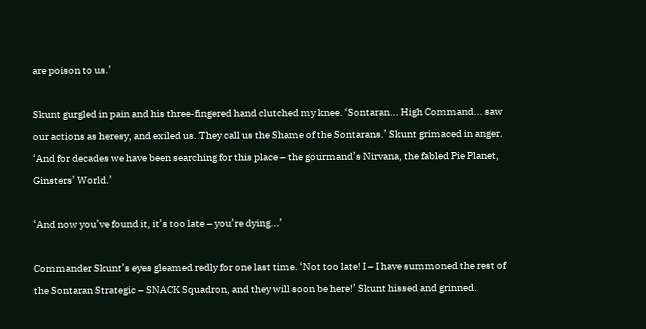are poison to us.’

Skunt gurgled in pain and his three-fingered hand clutched my knee. ‘Sontaran... High Command... saw our actions as heresy, and exiled us. They call us the Shame of the Sontarans.’ Skunt grimaced in anger. ‘And for decades we have been searching for this place – the gourmand’s Nirvana, the fabled Pie Planet, Ginsters’ World.’

‘And now you’ve found it, it’s too late – you’re dying...’

Commander Skunt’s eyes gleamed redly for one last time. ‘Not too late! I – I have summoned the rest of the Sontaran Strategic – SNACK Squadron, and they will soon be here!’ Skunt hissed and grinned.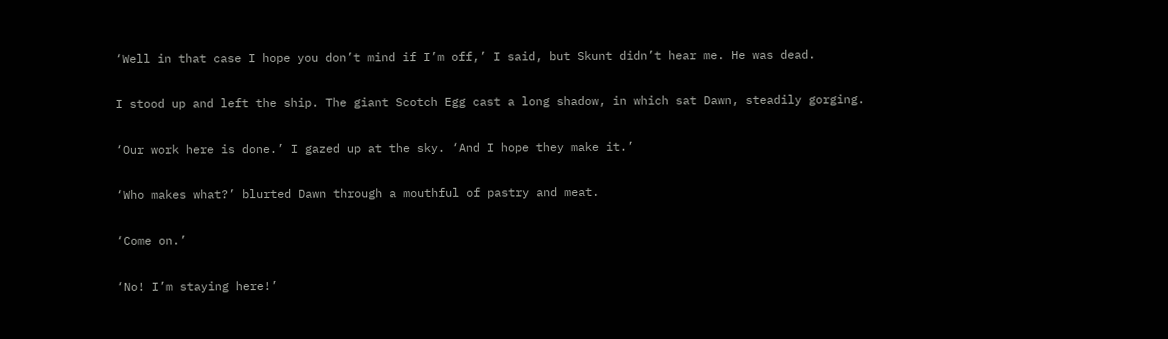‘Well in that case I hope you don’t mind if I’m off,’ I said, but Skunt didn’t hear me. He was dead.

I stood up and left the ship. The giant Scotch Egg cast a long shadow, in which sat Dawn, steadily gorging.

‘Our work here is done.’ I gazed up at the sky. ‘And I hope they make it.’

‘Who makes what?’ blurted Dawn through a mouthful of pastry and meat.

‘Come on.’

‘No! I’m staying here!’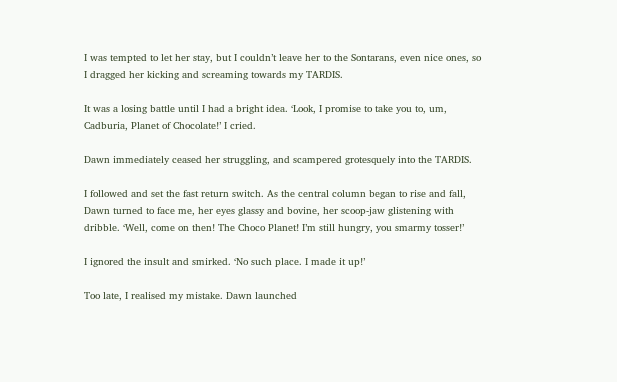I was tempted to let her stay, but I couldn’t leave her to the Sontarans, even nice ones, so I dragged her kicking and screaming towards my TARDIS.

It was a losing battle until I had a bright idea. ‘Look, I promise to take you to, um, Cadburia, Planet of Chocolate!’ I cried.

Dawn immediately ceased her struggling, and scampered grotesquely into the TARDIS.

I followed and set the fast return switch. As the central column began to rise and fall, Dawn turned to face me, her eyes glassy and bovine, her scoop-jaw glistening with dribble. ‘Well, come on then! The Choco Planet! I’m still hungry, you smarmy tosser!’

I ignored the insult and smirked. ‘No such place. I made it up!’

Too late, I realised my mistake. Dawn launched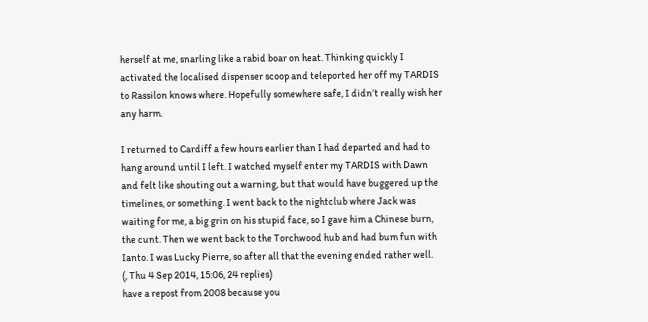herself at me, snarling like a rabid boar on heat. Thinking quickly I activated the localised dispenser scoop and teleported her off my TARDIS to Rassilon knows where. Hopefully somewhere safe, I didn’t really wish her any harm.

I returned to Cardiff a few hours earlier than I had departed and had to hang around until I left. I watched myself enter my TARDIS with Dawn and felt like shouting out a warning, but that would have buggered up the timelines, or something. I went back to the nightclub where Jack was waiting for me, a big grin on his stupid face, so I gave him a Chinese burn, the cunt. Then we went back to the Torchwood hub and had bum fun with Ianto. I was Lucky Pierre, so after all that the evening ended rather well.
(, Thu 4 Sep 2014, 15:06, 24 replies)
have a repost from 2008 because you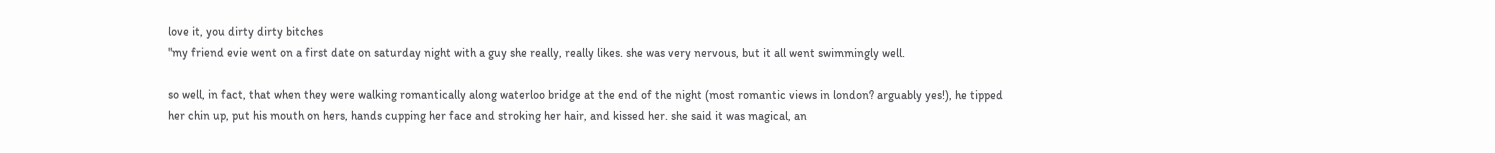love it, you dirty dirty bitches
"my friend evie went on a first date on saturday night with a guy she really, really likes. she was very nervous, but it all went swimmingly well.

so well, in fact, that when they were walking romantically along waterloo bridge at the end of the night (most romantic views in london? arguably yes!), he tipped her chin up, put his mouth on hers, hands cupping her face and stroking her hair, and kissed her. she said it was magical, an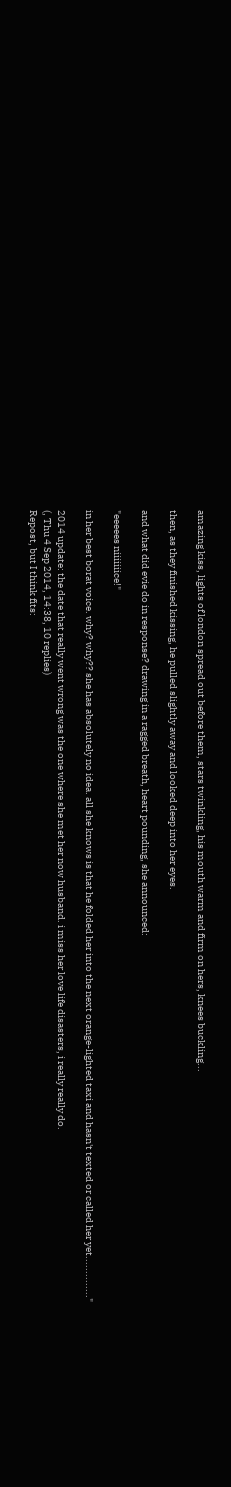amazing kiss, lights of london spread out before them, stars twinkling, his mouth warm and firm on hers, knees buckling...

then, as they finished kissing, he pulled slightly away and looked deep into her eyes.

and what did evie do in response? drawing in a ragged breath, heart pounding, she announced:

"eeeees niiiiiiice!"

in her best borat voice. why? why?? she has absolutely no idea. all she knows is that he folded her into the next orange-lighted taxi and hasn't texted or called her yet.............."

2014 update: the date that really went wrong was the one where she met her now husband. i miss her love life disasters, i really really do.
(, Thu 4 Sep 2014, 14:38, 10 replies)
Repost, but I think fits: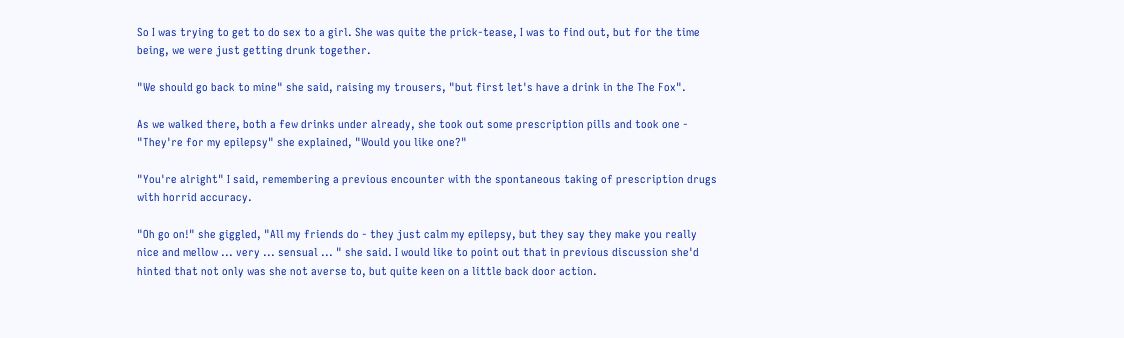So I was trying to get to do sex to a girl. She was quite the prick-tease, I was to find out, but for the time being, we were just getting drunk together.

"We should go back to mine" she said, raising my trousers, "but first let's have a drink in the The Fox".

As we walked there, both a few drinks under already, she took out some prescription pills and took one - "They're for my epilepsy" she explained, "Would you like one?"

"You're alright" I said, remembering a previous encounter with the spontaneous taking of prescription drugs with horrid accuracy.

"Oh go on!" she giggled, "All my friends do - they just calm my epilepsy, but they say they make you really nice and mellow ... very ... sensual ... " she said. I would like to point out that in previous discussion she'd hinted that not only was she not averse to, but quite keen on a little back door action.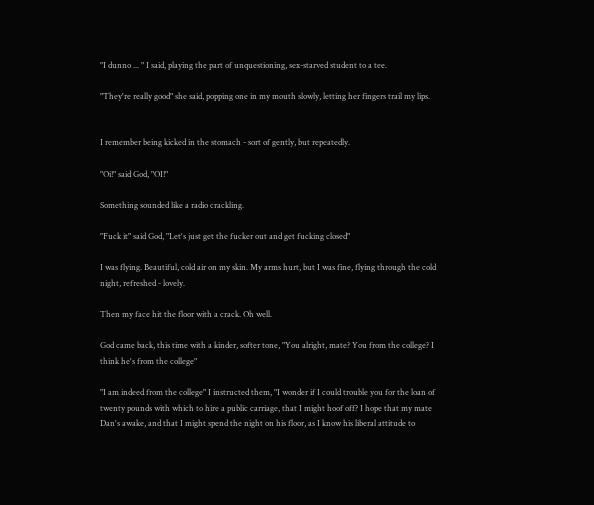"I dunno ... " I said, playing the part of unquestioning, sex-starved student to a tee.

"They're really good" she said, popping one in my mouth slowly, letting her fingers trail my lips.


I remember being kicked in the stomach - sort of gently, but repeatedly.

"Oi!" said God, "OI!"

Something sounded like a radio crackling.

"Fuck it" said God, "Let's just get the fucker out and get fucking closed"

I was flying. Beautiful, cold air on my skin. My arms hurt, but I was fine, flying through the cold night, refreshed - lovely.

Then my face hit the floor with a crack. Oh well.

God came back, this time with a kinder, softer tone, "You alright, mate? You from the college? I think he's from the college"

"I am indeed from the college" I instructed them, "I wonder if I could trouble you for the loan of twenty pounds with which to hire a public carriage, that I might hoof off? I hope that my mate Dan's awake, and that I might spend the night on his floor, as I know his liberal attitude to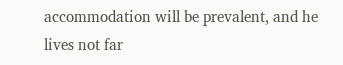accommodation will be prevalent, and he lives not far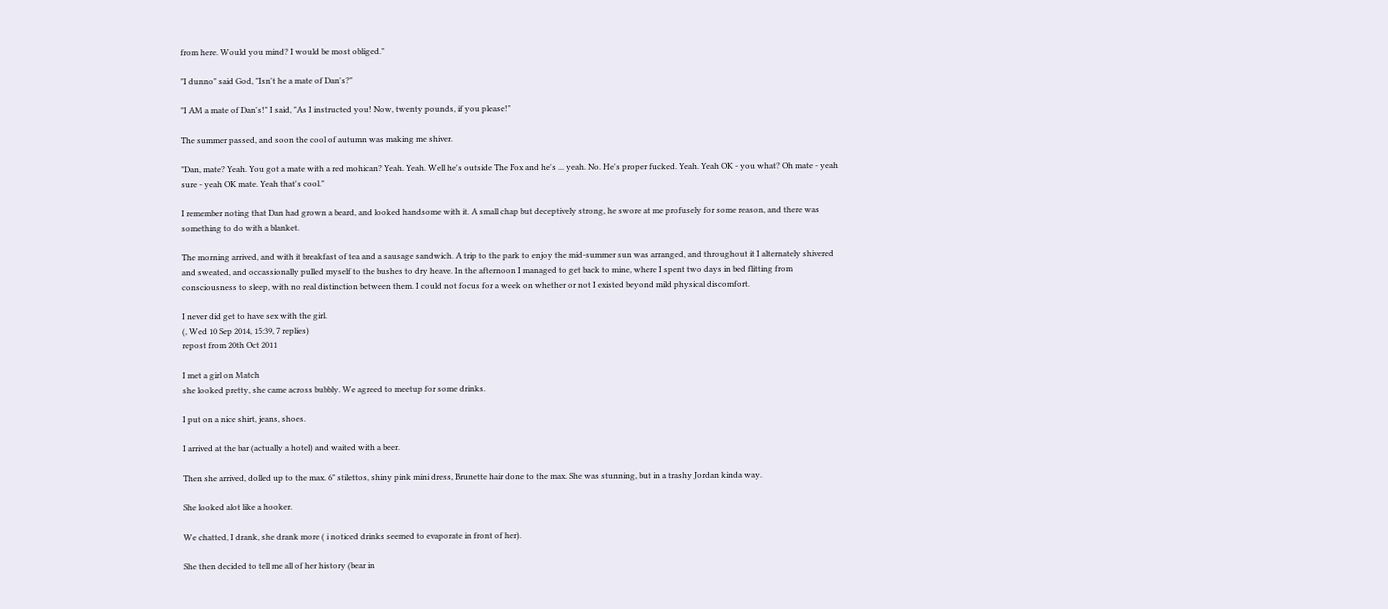from here. Would you mind? I would be most obliged."

"I dunno" said God, "Isn't he a mate of Dan's?"

"I AM a mate of Dan's!" I said, "As I instructed you! Now, twenty pounds, if you please!"

The summer passed, and soon the cool of autumn was making me shiver.

"Dan, mate? Yeah. You got a mate with a red mohican? Yeah. Yeah. Well he's outside The Fox and he's ... yeah. No. He's proper fucked. Yeah. Yeah OK - you what? Oh mate - yeah sure - yeah OK mate. Yeah that's cool."

I remember noting that Dan had grown a beard, and looked handsome with it. A small chap but deceptively strong, he swore at me profusely for some reason, and there was something to do with a blanket.

The morning arrived, and with it breakfast of tea and a sausage sandwich. A trip to the park to enjoy the mid-summer sun was arranged, and throughout it I alternately shivered and sweated, and occassionally pulled myself to the bushes to dry heave. In the afternoon I managed to get back to mine, where I spent two days in bed flitting from consciousness to sleep, with no real distinction between them. I could not focus for a week on whether or not I existed beyond mild physical discomfort.

I never did get to have sex with the girl.
(, Wed 10 Sep 2014, 15:39, 7 replies)
repost from 20th Oct 2011

I met a girl on Match
she looked pretty, she came across bubbly. We agreed to meetup for some drinks.

I put on a nice shirt, jeans, shoes.

I arrived at the bar (actually a hotel) and waited with a beer.

Then she arrived, dolled up to the max. 6" stilettos, shiny pink mini dress, Brunette hair done to the max. She was stunning, but in a trashy Jordan kinda way.

She looked alot like a hooker.

We chatted, I drank, she drank more ( i noticed drinks seemed to evaporate in front of her).

She then decided to tell me all of her history (bear in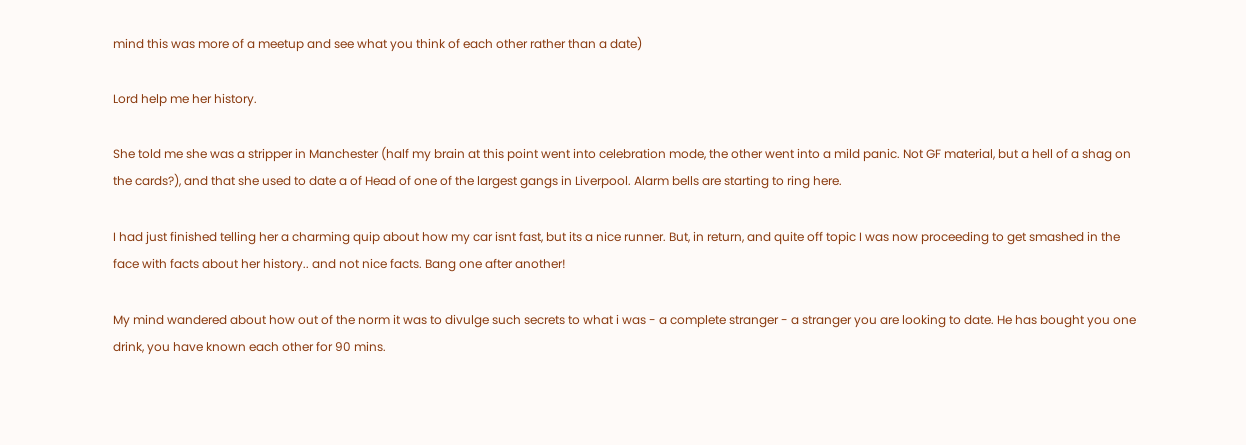mind this was more of a meetup and see what you think of each other rather than a date)

Lord help me her history.

She told me she was a stripper in Manchester (half my brain at this point went into celebration mode, the other went into a mild panic. Not GF material, but a hell of a shag on the cards?), and that she used to date a of Head of one of the largest gangs in Liverpool. Alarm bells are starting to ring here.

I had just finished telling her a charming quip about how my car isnt fast, but its a nice runner. But, in return, and quite off topic I was now proceeding to get smashed in the face with facts about her history.. and not nice facts. Bang one after another!

My mind wandered about how out of the norm it was to divulge such secrets to what i was - a complete stranger - a stranger you are looking to date. He has bought you one drink, you have known each other for 90 mins.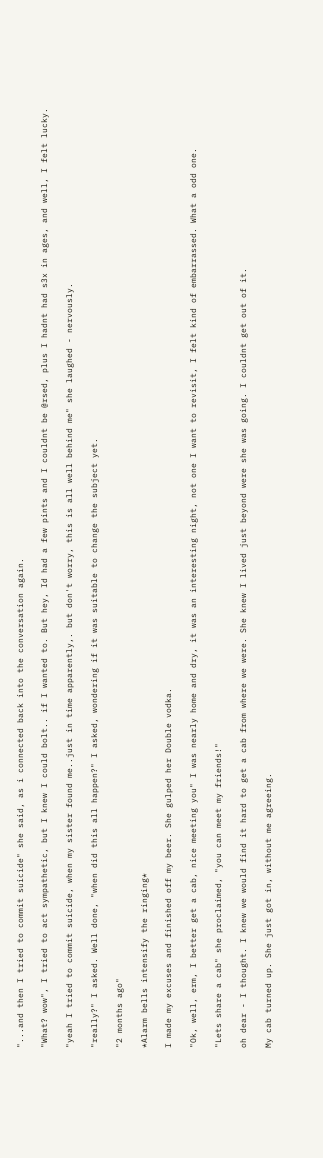"...and then I tried to commit suicide" she said, as i connected back into the conversation again.

"What? wow", I tried to act sympathetic, but I knew I could bolt.. if I wanted to. But hey, Id had a few pints and I couldnt be @rsed, plus I hadnt had s3x in ages, and well, I felt lucky.

"yeah I tried to commit suicide, when my sister found me..just in time apparently,. but don't worry, this is all well behind me" she laughed - nervously.

"really?" I asked. Well done, "when did this all happen?" I asked, wondering if it was suitable to change the subject yet.

"2 months ago"

*Alarm bells intensify the ringing*

I made my excuses and finished off my beer. She gulped her Double vodka.

"Ok, well, erm, I better get a cab, nice meeting you" I was nearly home and dry, it was an interesting night, not one I want to revisit, I felt kind of embarrassed. What a odd one.

"Lets share a cab" she proclaimed, "you can meet my friends!"

oh dear - I thought. I knew we would find it hard to get a cab from where we were. She knew I lived just beyond were she was going. I couldnt get out of it.

My cab turned up. She just got in, without me agreeing.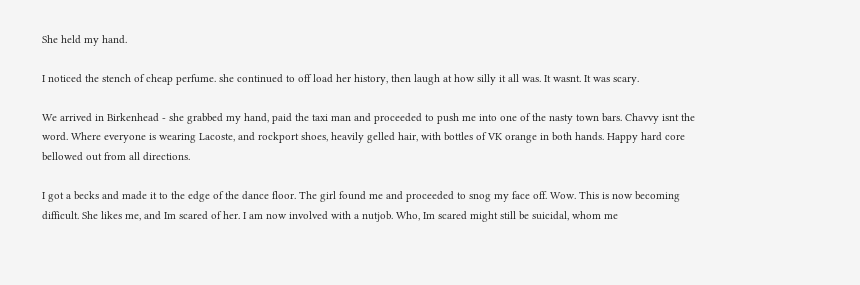She held my hand.

I noticed the stench of cheap perfume. she continued to off load her history, then laugh at how silly it all was. It wasnt. It was scary.

We arrived in Birkenhead - she grabbed my hand, paid the taxi man and proceeded to push me into one of the nasty town bars. Chavvy isnt the word. Where everyone is wearing Lacoste, and rockport shoes, heavily gelled hair, with bottles of VK orange in both hands. Happy hard core bellowed out from all directions.

I got a becks and made it to the edge of the dance floor. The girl found me and proceeded to snog my face off. Wow. This is now becoming difficult. She likes me, and Im scared of her. I am now involved with a nutjob. Who, Im scared might still be suicidal, whom me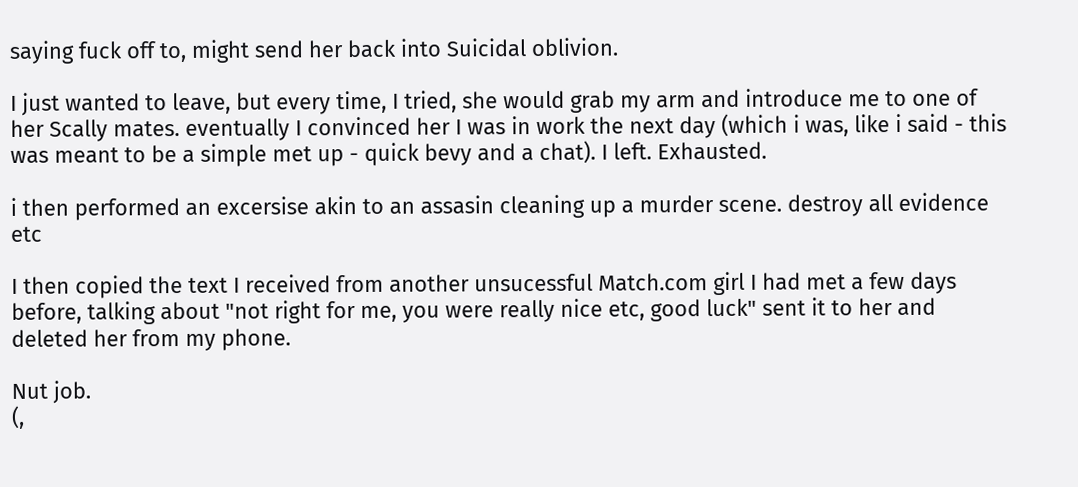saying fuck off to, might send her back into Suicidal oblivion.

I just wanted to leave, but every time, I tried, she would grab my arm and introduce me to one of her Scally mates. eventually I convinced her I was in work the next day (which i was, like i said - this was meant to be a simple met up - quick bevy and a chat). I left. Exhausted.

i then performed an excersise akin to an assasin cleaning up a murder scene. destroy all evidence etc

I then copied the text I received from another unsucessful Match.com girl I had met a few days before, talking about "not right for me, you were really nice etc, good luck" sent it to her and deleted her from my phone.

Nut job.
(,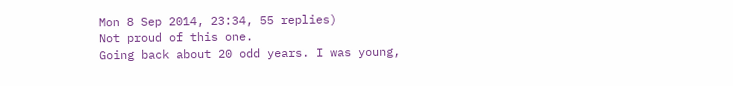Mon 8 Sep 2014, 23:34, 55 replies)
Not proud of this one.
Going back about 20 odd years. I was young,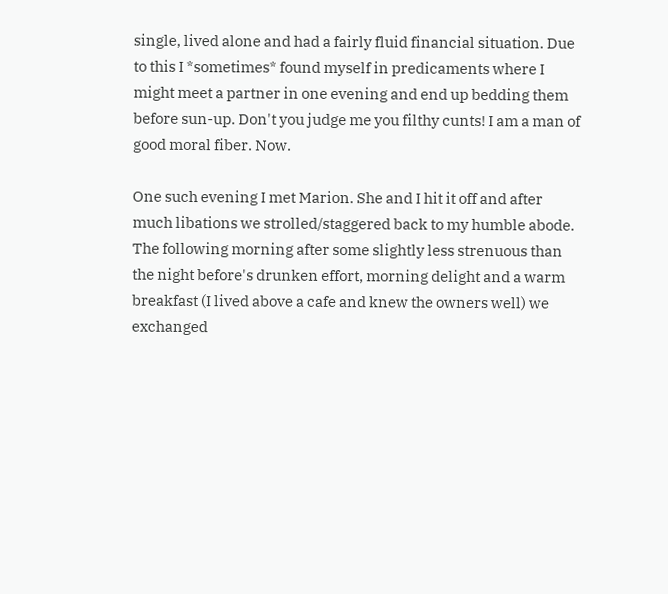single, lived alone and had a fairly fluid financial situation. Due to this I *sometimes* found myself in predicaments where I might meet a partner in one evening and end up bedding them before sun-up. Don't you judge me you filthy cunts! I am a man of good moral fiber. Now.

One such evening I met Marion. She and I hit it off and after much libations we strolled/staggered back to my humble abode.
The following morning after some slightly less strenuous than the night before's drunken effort, morning delight and a warm breakfast (I lived above a cafe and knew the owners well) we exchanged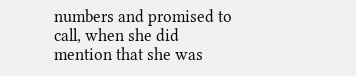numbers and promised to call, when she did mention that she was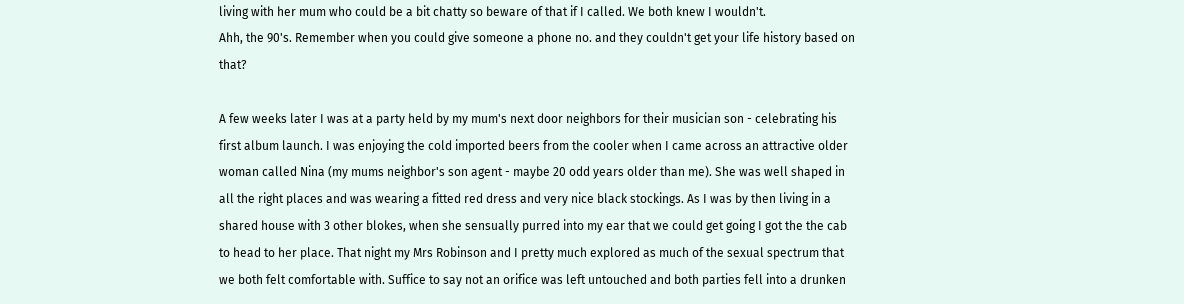living with her mum who could be a bit chatty so beware of that if I called. We both knew I wouldn't.
Ahh, the 90's. Remember when you could give someone a phone no. and they couldn't get your life history based on that?

A few weeks later I was at a party held by my mum's next door neighbors for their musician son - celebrating his first album launch. I was enjoying the cold imported beers from the cooler when I came across an attractive older woman called Nina (my mums neighbor's son agent - maybe 20 odd years older than me). She was well shaped in all the right places and was wearing a fitted red dress and very nice black stockings. As I was by then living in a shared house with 3 other blokes, when she sensually purred into my ear that we could get going I got the the cab to head to her place. That night my Mrs Robinson and I pretty much explored as much of the sexual spectrum that we both felt comfortable with. Suffice to say not an orifice was left untouched and both parties fell into a drunken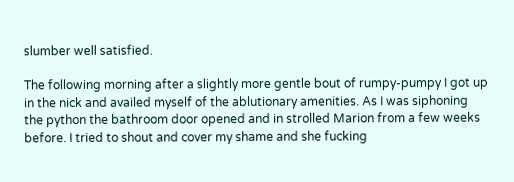slumber well satisfied.

The following morning after a slightly more gentle bout of rumpy-pumpy I got up in the nick and availed myself of the ablutionary amenities. As I was siphoning the python the bathroom door opened and in strolled Marion from a few weeks before. I tried to shout and cover my shame and she fucking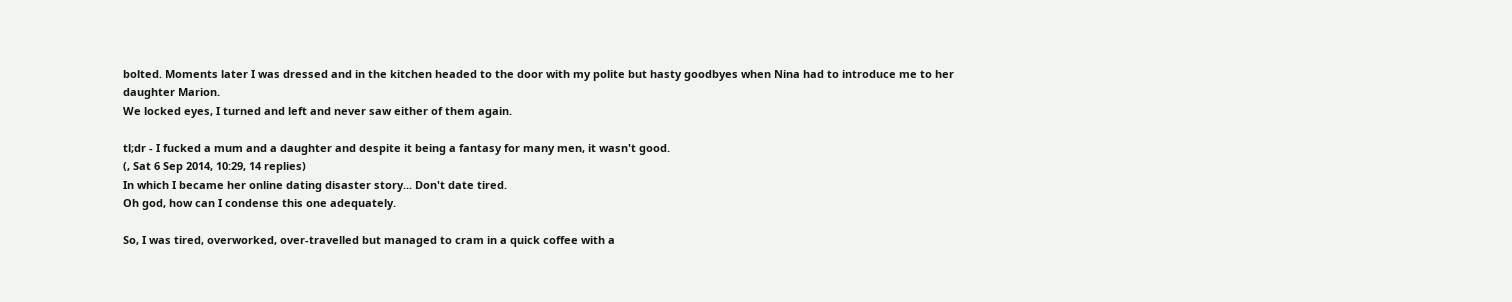bolted. Moments later I was dressed and in the kitchen headed to the door with my polite but hasty goodbyes when Nina had to introduce me to her daughter Marion.
We locked eyes, I turned and left and never saw either of them again.

tl;dr - I fucked a mum and a daughter and despite it being a fantasy for many men, it wasn't good.
(, Sat 6 Sep 2014, 10:29, 14 replies)
In which I became her online dating disaster story... Don't date tired.
Oh god, how can I condense this one adequately.

So, I was tired, overworked, over-travelled but managed to cram in a quick coffee with a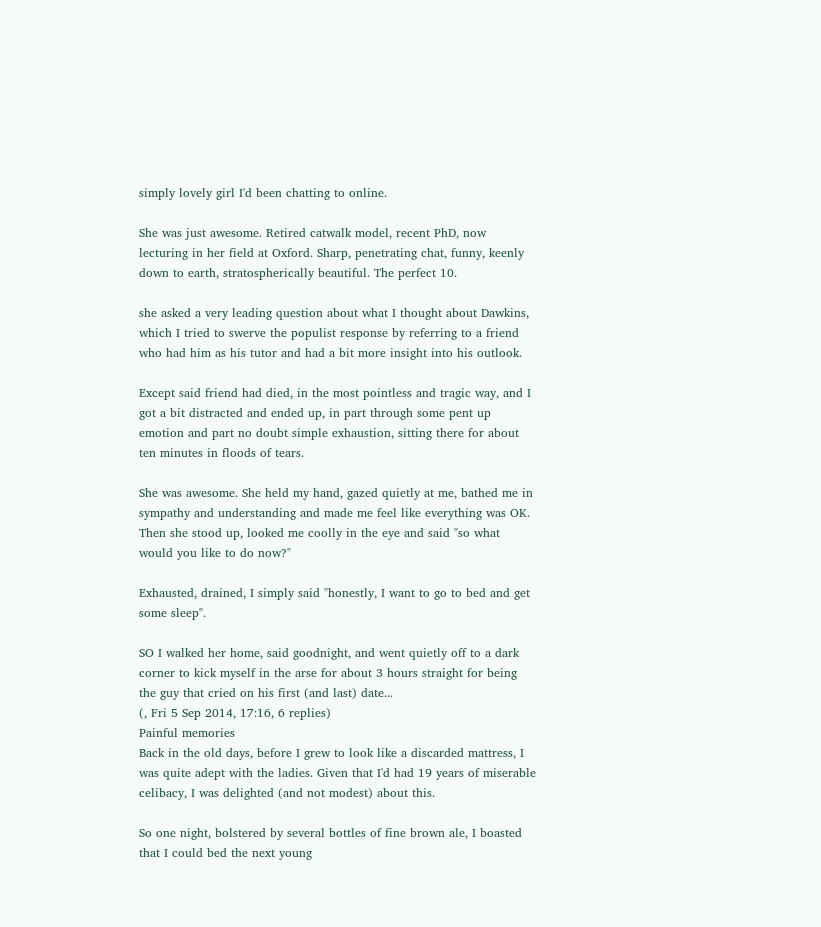simply lovely girl I'd been chatting to online.

She was just awesome. Retired catwalk model, recent PhD, now lecturing in her field at Oxford. Sharp, penetrating chat, funny, keenly down to earth, stratospherically beautiful. The perfect 10.

she asked a very leading question about what I thought about Dawkins, which I tried to swerve the populist response by referring to a friend who had him as his tutor and had a bit more insight into his outlook.

Except said friend had died, in the most pointless and tragic way, and I got a bit distracted and ended up, in part through some pent up emotion and part no doubt simple exhaustion, sitting there for about ten minutes in floods of tears.

She was awesome. She held my hand, gazed quietly at me, bathed me in sympathy and understanding and made me feel like everything was OK. Then she stood up, looked me coolly in the eye and said "so what would you like to do now?"

Exhausted, drained, I simply said "honestly, I want to go to bed and get some sleep".

SO I walked her home, said goodnight, and went quietly off to a dark corner to kick myself in the arse for about 3 hours straight for being the guy that cried on his first (and last) date...
(, Fri 5 Sep 2014, 17:16, 6 replies)
Painful memories
Back in the old days, before I grew to look like a discarded mattress, I was quite adept with the ladies. Given that I'd had 19 years of miserable celibacy, I was delighted (and not modest) about this.

So one night, bolstered by several bottles of fine brown ale, I boasted that I could bed the next young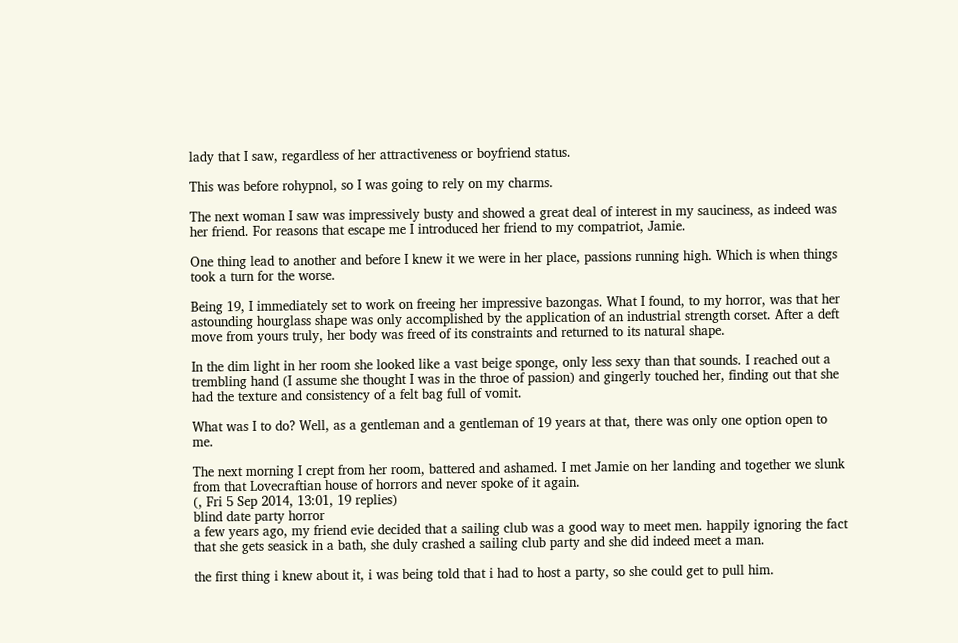lady that I saw, regardless of her attractiveness or boyfriend status.

This was before rohypnol, so I was going to rely on my charms.

The next woman I saw was impressively busty and showed a great deal of interest in my sauciness, as indeed was her friend. For reasons that escape me I introduced her friend to my compatriot, Jamie.

One thing lead to another and before I knew it we were in her place, passions running high. Which is when things took a turn for the worse.

Being 19, I immediately set to work on freeing her impressive bazongas. What I found, to my horror, was that her astounding hourglass shape was only accomplished by the application of an industrial strength corset. After a deft move from yours truly, her body was freed of its constraints and returned to its natural shape.

In the dim light in her room she looked like a vast beige sponge, only less sexy than that sounds. I reached out a trembling hand (I assume she thought I was in the throe of passion) and gingerly touched her, finding out that she had the texture and consistency of a felt bag full of vomit.

What was I to do? Well, as a gentleman and a gentleman of 19 years at that, there was only one option open to me.

The next morning I crept from her room, battered and ashamed. I met Jamie on her landing and together we slunk from that Lovecraftian house of horrors and never spoke of it again.
(, Fri 5 Sep 2014, 13:01, 19 replies)
blind date party horror
a few years ago, my friend evie decided that a sailing club was a good way to meet men. happily ignoring the fact that she gets seasick in a bath, she duly crashed a sailing club party and she did indeed meet a man.

the first thing i knew about it, i was being told that i had to host a party, so she could get to pull him.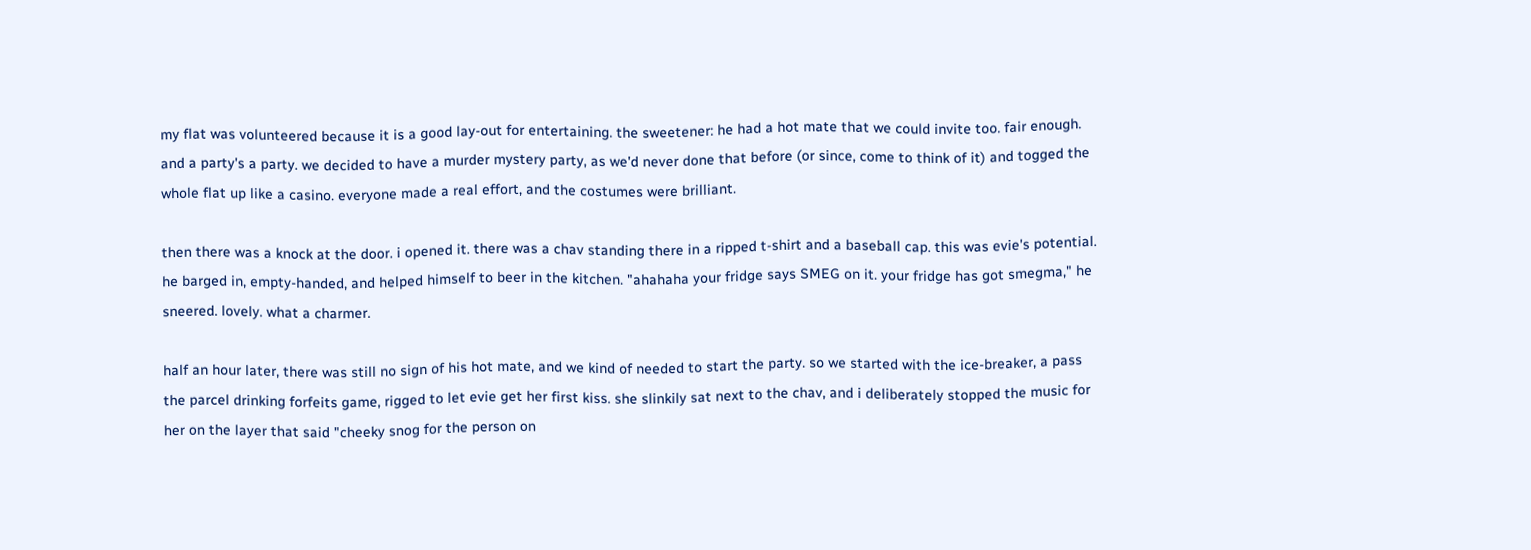my flat was volunteered because it is a good lay-out for entertaining. the sweetener: he had a hot mate that we could invite too. fair enough. and a party's a party. we decided to have a murder mystery party, as we'd never done that before (or since, come to think of it) and togged the whole flat up like a casino. everyone made a real effort, and the costumes were brilliant.

then there was a knock at the door. i opened it. there was a chav standing there in a ripped t-shirt and a baseball cap. this was evie's potential. he barged in, empty-handed, and helped himself to beer in the kitchen. "ahahaha your fridge says SMEG on it. your fridge has got smegma," he sneered. lovely. what a charmer.

half an hour later, there was still no sign of his hot mate, and we kind of needed to start the party. so we started with the ice-breaker, a pass the parcel drinking forfeits game, rigged to let evie get her first kiss. she slinkily sat next to the chav, and i deliberately stopped the music for her on the layer that said "cheeky snog for the person on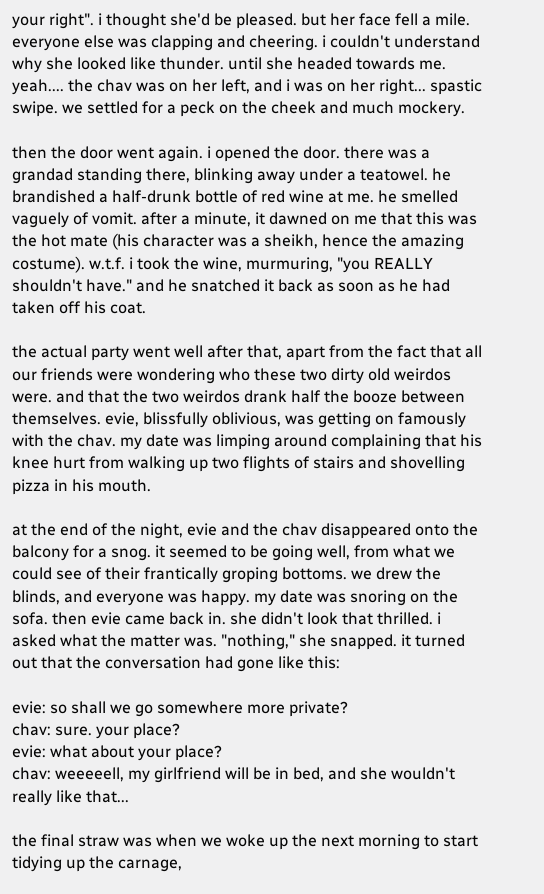your right". i thought she'd be pleased. but her face fell a mile. everyone else was clapping and cheering. i couldn't understand why she looked like thunder. until she headed towards me. yeah.... the chav was on her left, and i was on her right... spastic swipe. we settled for a peck on the cheek and much mockery.

then the door went again. i opened the door. there was a grandad standing there, blinking away under a teatowel. he brandished a half-drunk bottle of red wine at me. he smelled vaguely of vomit. after a minute, it dawned on me that this was the hot mate (his character was a sheikh, hence the amazing costume). w.t.f. i took the wine, murmuring, "you REALLY shouldn't have." and he snatched it back as soon as he had taken off his coat.

the actual party went well after that, apart from the fact that all our friends were wondering who these two dirty old weirdos were. and that the two weirdos drank half the booze between themselves. evie, blissfully oblivious, was getting on famously with the chav. my date was limping around complaining that his knee hurt from walking up two flights of stairs and shovelling pizza in his mouth.

at the end of the night, evie and the chav disappeared onto the balcony for a snog. it seemed to be going well, from what we could see of their frantically groping bottoms. we drew the blinds, and everyone was happy. my date was snoring on the sofa. then evie came back in. she didn't look that thrilled. i asked what the matter was. "nothing," she snapped. it turned out that the conversation had gone like this:

evie: so shall we go somewhere more private?
chav: sure. your place?
evie: what about your place?
chav: weeeeell, my girlfriend will be in bed, and she wouldn't really like that...

the final straw was when we woke up the next morning to start tidying up the carnage,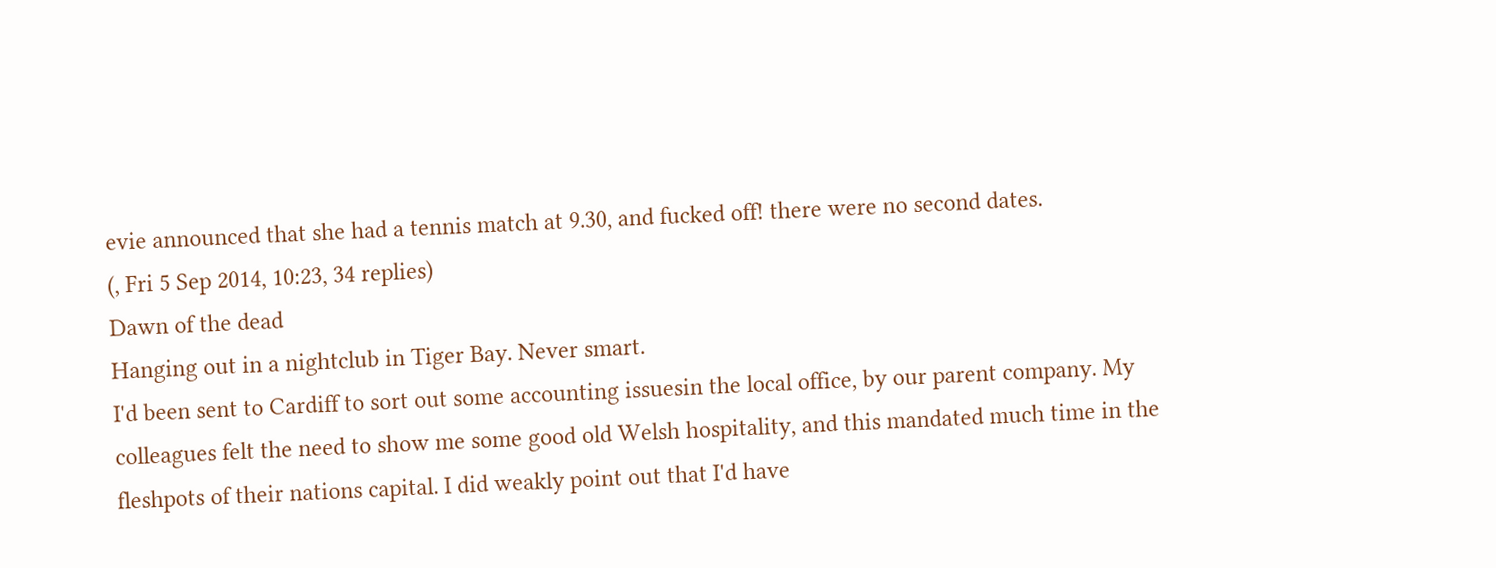evie announced that she had a tennis match at 9.30, and fucked off! there were no second dates.
(, Fri 5 Sep 2014, 10:23, 34 replies)
Dawn of the dead
Hanging out in a nightclub in Tiger Bay. Never smart.
I'd been sent to Cardiff to sort out some accounting issuesin the local office, by our parent company. My colleagues felt the need to show me some good old Welsh hospitality, and this mandated much time in the fleshpots of their nations capital. I did weakly point out that I'd have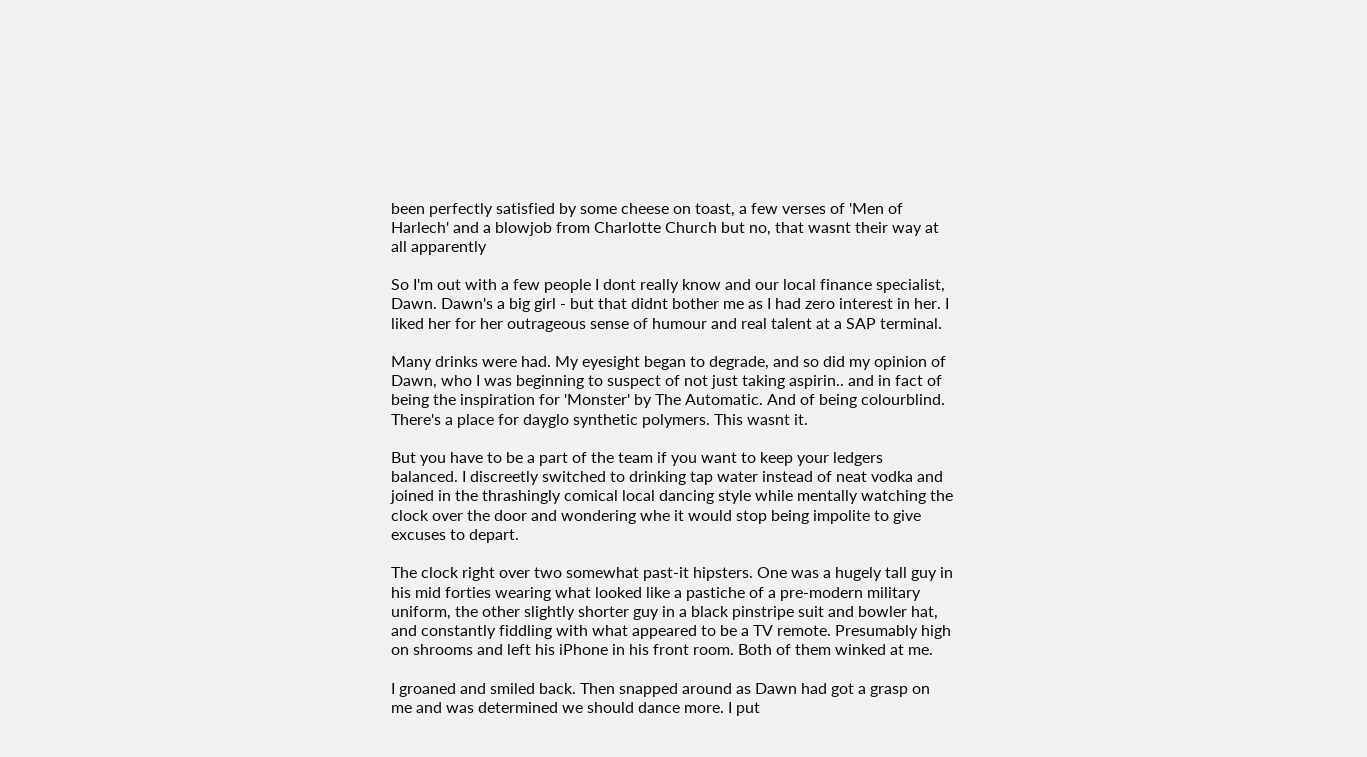been perfectly satisfied by some cheese on toast, a few verses of 'Men of Harlech' and a blowjob from Charlotte Church but no, that wasnt their way at all apparently

So I'm out with a few people I dont really know and our local finance specialist, Dawn. Dawn's a big girl - but that didnt bother me as I had zero interest in her. I liked her for her outrageous sense of humour and real talent at a SAP terminal.

Many drinks were had. My eyesight began to degrade, and so did my opinion of Dawn, who I was beginning to suspect of not just taking aspirin.. and in fact of being the inspiration for 'Monster' by The Automatic. And of being colourblind. There's a place for dayglo synthetic polymers. This wasnt it.

But you have to be a part of the team if you want to keep your ledgers balanced. I discreetly switched to drinking tap water instead of neat vodka and joined in the thrashingly comical local dancing style while mentally watching the clock over the door and wondering whe it would stop being impolite to give excuses to depart.

The clock right over two somewhat past-it hipsters. One was a hugely tall guy in his mid forties wearing what looked like a pastiche of a pre-modern military uniform, the other slightly shorter guy in a black pinstripe suit and bowler hat, and constantly fiddling with what appeared to be a TV remote. Presumably high on shrooms and left his iPhone in his front room. Both of them winked at me.

I groaned and smiled back. Then snapped around as Dawn had got a grasp on me and was determined we should dance more. I put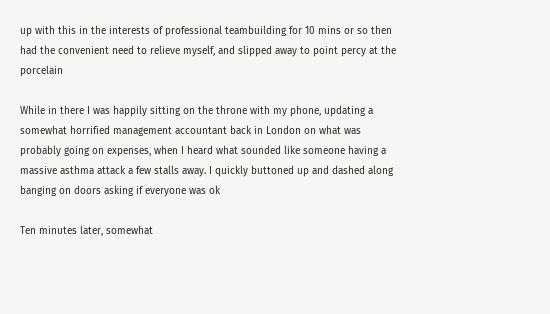up with this in the interests of professional teambuilding for 10 mins or so then had the convenient need to relieve myself, and slipped away to point percy at the porcelain

While in there I was happily sitting on the throne with my phone, updating a somewhat horrified management accountant back in London on what was probably going on expenses, when I heard what sounded like someone having a massive asthma attack a few stalls away. I quickly buttoned up and dashed along banging on doors asking if everyone was ok

Ten minutes later, somewhat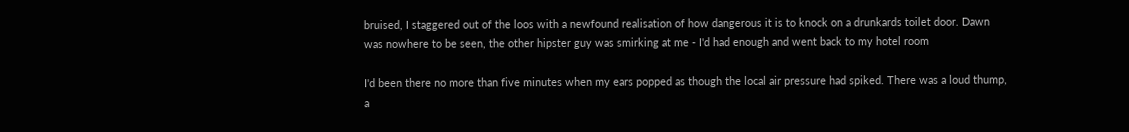bruised, I staggered out of the loos with a newfound realisation of how dangerous it is to knock on a drunkards toilet door. Dawn was nowhere to be seen, the other hipster guy was smirking at me - I'd had enough and went back to my hotel room

I'd been there no more than five minutes when my ears popped as though the local air pressure had spiked. There was a loud thump, a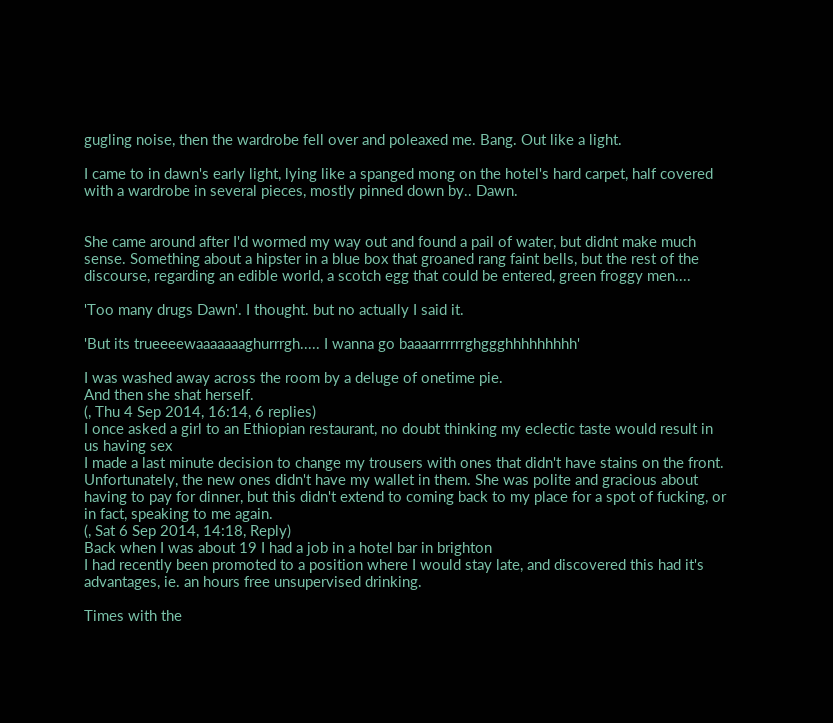gugling noise, then the wardrobe fell over and poleaxed me. Bang. Out like a light.

I came to in dawn's early light, lying like a spanged mong on the hotel's hard carpet, half covered with a wardrobe in several pieces, mostly pinned down by.. Dawn.


She came around after I'd wormed my way out and found a pail of water, but didnt make much sense. Something about a hipster in a blue box that groaned rang faint bells, but the rest of the discourse, regarding an edible world, a scotch egg that could be entered, green froggy men....

'Too many drugs Dawn'. I thought. but no actually I said it.

'But its trueeeewaaaaaaaghurrrgh..... I wanna go baaaarrrrrrghggghhhhhhhhh'

I was washed away across the room by a deluge of onetime pie.
And then she shat herself.
(, Thu 4 Sep 2014, 16:14, 6 replies)
I once asked a girl to an Ethiopian restaurant, no doubt thinking my eclectic taste would result in us having sex
I made a last minute decision to change my trousers with ones that didn't have stains on the front. Unfortunately, the new ones didn't have my wallet in them. She was polite and gracious about having to pay for dinner, but this didn't extend to coming back to my place for a spot of fucking, or in fact, speaking to me again.
(, Sat 6 Sep 2014, 14:18, Reply)
Back when I was about 19 I had a job in a hotel bar in brighton
I had recently been promoted to a position where I would stay late, and discovered this had it's advantages, ie. an hours free unsupervised drinking.

Times with the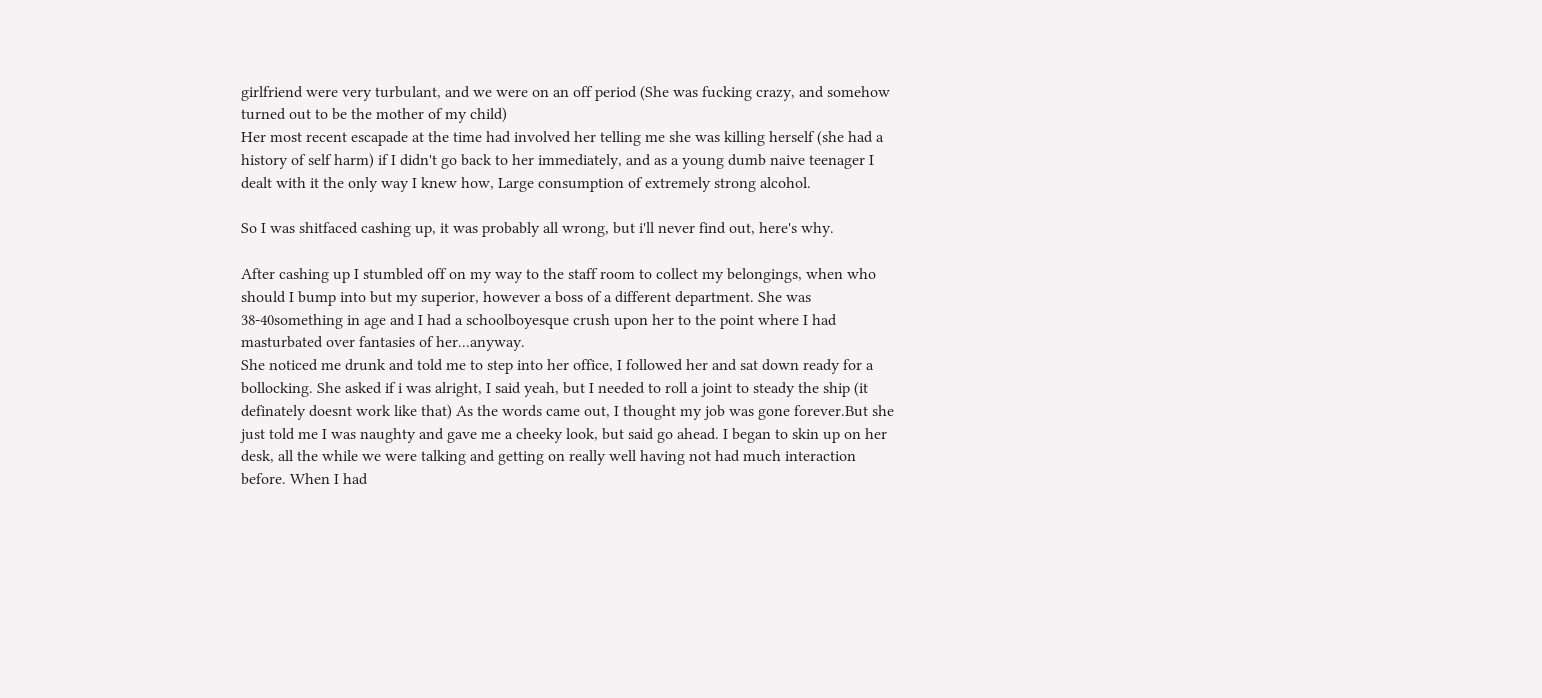girlfriend were very turbulant, and we were on an off period (She was fucking crazy, and somehow turned out to be the mother of my child)
Her most recent escapade at the time had involved her telling me she was killing herself (she had a history of self harm) if I didn't go back to her immediately, and as a young dumb naive teenager I dealt with it the only way I knew how, Large consumption of extremely strong alcohol.

So I was shitfaced cashing up, it was probably all wrong, but i'll never find out, here's why.

After cashing up I stumbled off on my way to the staff room to collect my belongings, when who should I bump into but my superior, however a boss of a different department. She was 38-40something in age and I had a schoolboyesque crush upon her to the point where I had masturbated over fantasies of her...anyway.
She noticed me drunk and told me to step into her office, I followed her and sat down ready for a bollocking. She asked if i was alright, I said yeah, but I needed to roll a joint to steady the ship (it definately doesnt work like that) As the words came out, I thought my job was gone forever.But she just told me I was naughty and gave me a cheeky look, but said go ahead. I began to skin up on her desk, all the while we were talking and getting on really well having not had much interaction before. When I had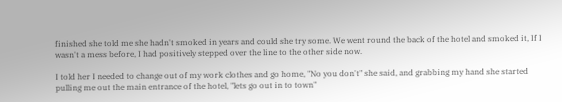finished she told me she hadn't smoked in years and could she try some. We went round the back of the hotel and smoked it, If I wasn't a mess before, I had positively stepped over the line to the other side now.

I told her I needed to change out of my work clothes and go home, "No you don't" she said, and grabbing my hand she started pulling me out the main entrance of the hotel, "lets go out in to town"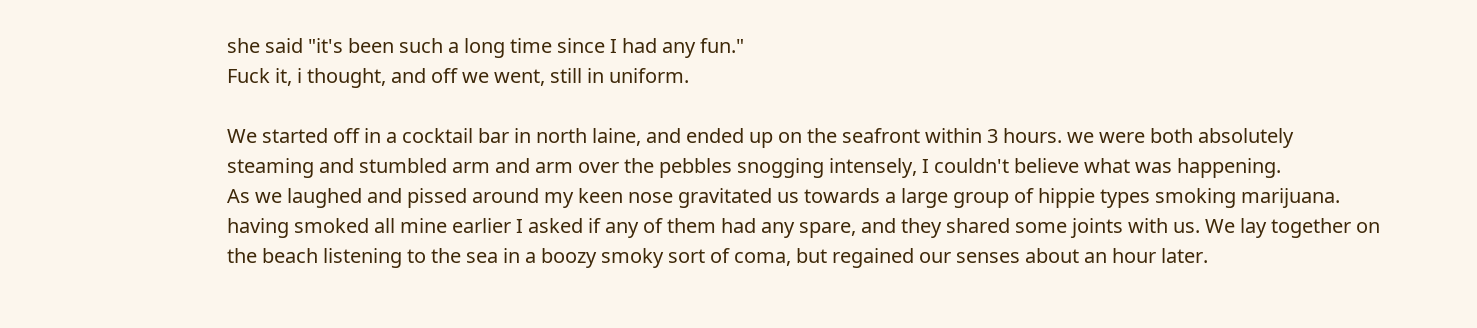she said "it's been such a long time since I had any fun."
Fuck it, i thought, and off we went, still in uniform.

We started off in a cocktail bar in north laine, and ended up on the seafront within 3 hours. we were both absolutely steaming and stumbled arm and arm over the pebbles snogging intensely, I couldn't believe what was happening.
As we laughed and pissed around my keen nose gravitated us towards a large group of hippie types smoking marijuana. having smoked all mine earlier I asked if any of them had any spare, and they shared some joints with us. We lay together on the beach listening to the sea in a boozy smoky sort of coma, but regained our senses about an hour later.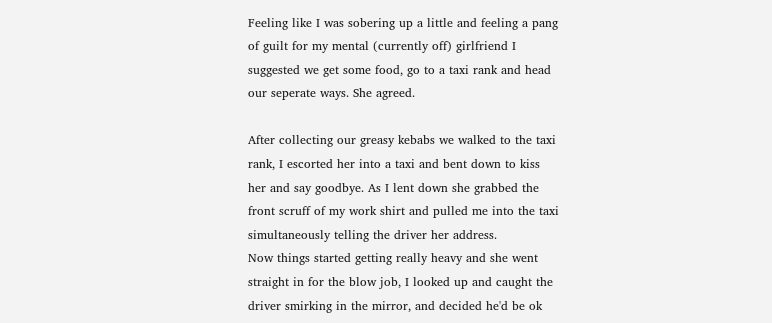Feeling like I was sobering up a little and feeling a pang of guilt for my mental (currently off) girlfriend I suggested we get some food, go to a taxi rank and head our seperate ways. She agreed.

After collecting our greasy kebabs we walked to the taxi rank, I escorted her into a taxi and bent down to kiss her and say goodbye. As I lent down she grabbed the front scruff of my work shirt and pulled me into the taxi simultaneously telling the driver her address.
Now things started getting really heavy and she went straight in for the blow job, I looked up and caught the driver smirking in the mirror, and decided he'd be ok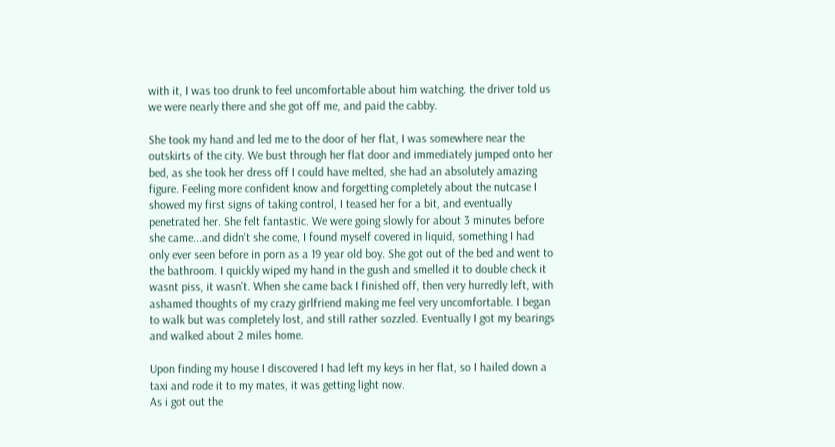with it, I was too drunk to feel uncomfortable about him watching. the driver told us we were nearly there and she got off me, and paid the cabby.

She took my hand and led me to the door of her flat, I was somewhere near the outskirts of the city. We bust through her flat door and immediately jumped onto her bed, as she took her dress off I could have melted, she had an absolutely amazing figure. Feeling more confident know and forgetting completely about the nutcase I showed my first signs of taking control, I teased her for a bit, and eventually penetrated her. She felt fantastic. We were going slowly for about 3 minutes before she came...and didn't she come, I found myself covered in liquid, something I had only ever seen before in porn as a 19 year old boy. She got out of the bed and went to the bathroom. I quickly wiped my hand in the gush and smelled it to double check it wasnt piss, it wasn't. When she came back I finished off, then very hurredly left, with ashamed thoughts of my crazy girlfriend making me feel very uncomfortable. I began to walk but was completely lost, and still rather sozzled. Eventually I got my bearings and walked about 2 miles home.

Upon finding my house I discovered I had left my keys in her flat, so I hailed down a taxi and rode it to my mates, it was getting light now.
As i got out the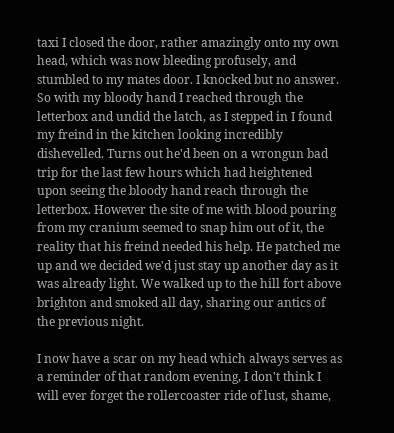taxi I closed the door, rather amazingly onto my own head, which was now bleeding profusely, and stumbled to my mates door. I knocked but no answer. So with my bloody hand I reached through the letterbox and undid the latch, as I stepped in I found my freind in the kitchen looking incredibly dishevelled. Turns out he'd been on a wrongun bad trip for the last few hours which had heightened upon seeing the bloody hand reach through the letterbox. However the site of me with blood pouring from my cranium seemed to snap him out of it, the reality that his freind needed his help. He patched me up and we decided we'd just stay up another day as it was already light. We walked up to the hill fort above brighton and smoked all day, sharing our antics of the previous night.

I now have a scar on my head which always serves as a reminder of that random evening, I don't think I will ever forget the rollercoaster ride of lust, shame,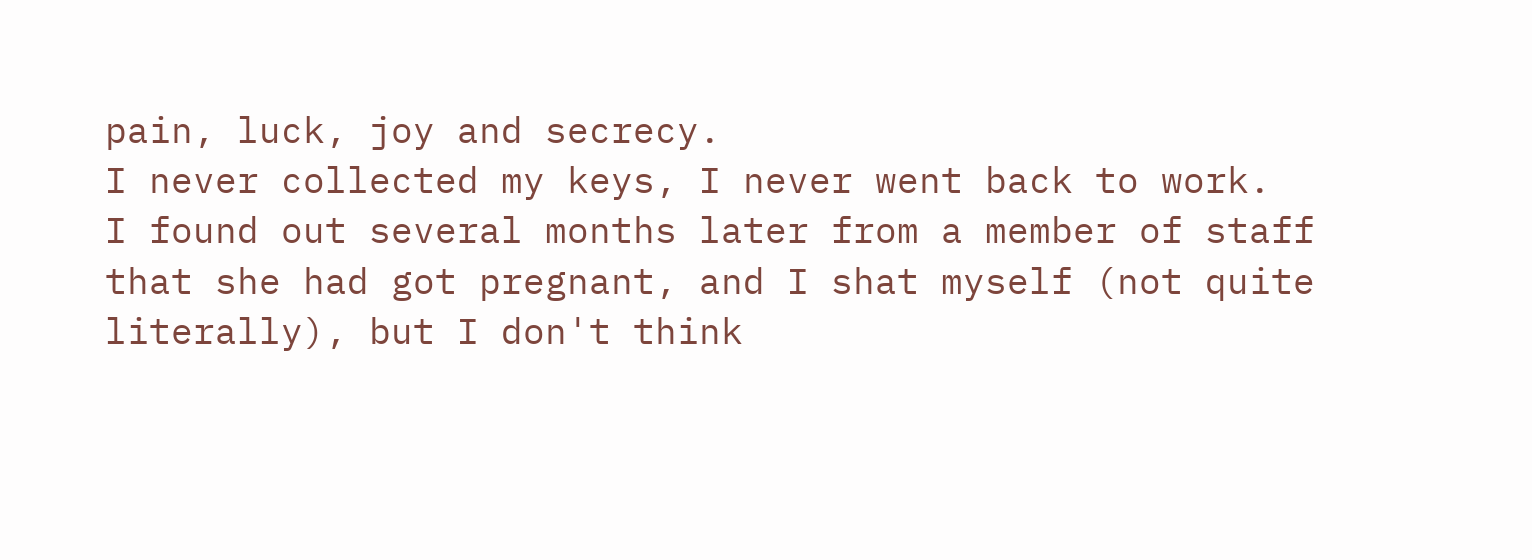pain, luck, joy and secrecy.
I never collected my keys, I never went back to work.
I found out several months later from a member of staff that she had got pregnant, and I shat myself (not quite literally), but I don't think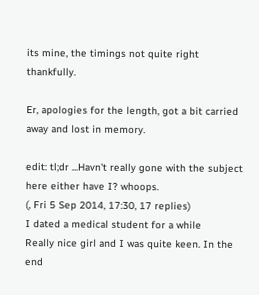its mine, the timings not quite right thankfully.

Er, apologies for the length, got a bit carried away and lost in memory.

edit: tl;dr ...Havn't really gone with the subject here either have I? whoops.
(, Fri 5 Sep 2014, 17:30, 17 replies)
I dated a medical student for a while
Really nice girl and I was quite keen. In the end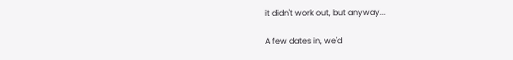it didn't work out, but anyway...

A few dates in, we'd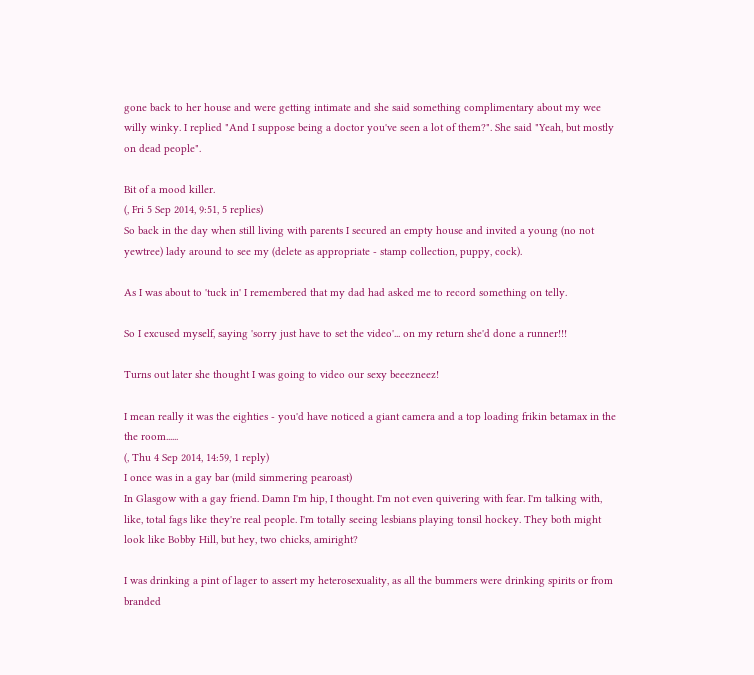gone back to her house and were getting intimate and she said something complimentary about my wee willy winky. I replied "And I suppose being a doctor you've seen a lot of them?". She said "Yeah, but mostly on dead people".

Bit of a mood killer.
(, Fri 5 Sep 2014, 9:51, 5 replies)
So back in the day when still living with parents I secured an empty house and invited a young (no not yewtree) lady around to see my (delete as appropriate - stamp collection, puppy, cock).

As I was about to 'tuck in' I remembered that my dad had asked me to record something on telly.

So I excused myself, saying 'sorry just have to set the video'... on my return she'd done a runner!!!

Turns out later she thought I was going to video our sexy beeezneez!

I mean really it was the eighties - you'd have noticed a giant camera and a top loading frikin betamax in the the room......
(, Thu 4 Sep 2014, 14:59, 1 reply)
I once was in a gay bar (mild simmering pearoast)
In Glasgow with a gay friend. Damn I'm hip, I thought. I'm not even quivering with fear. I'm talking with, like, total fags like they're real people. I'm totally seeing lesbians playing tonsil hockey. They both might look like Bobby Hill, but hey, two chicks, amiright?

I was drinking a pint of lager to assert my heterosexuality, as all the bummers were drinking spirits or from branded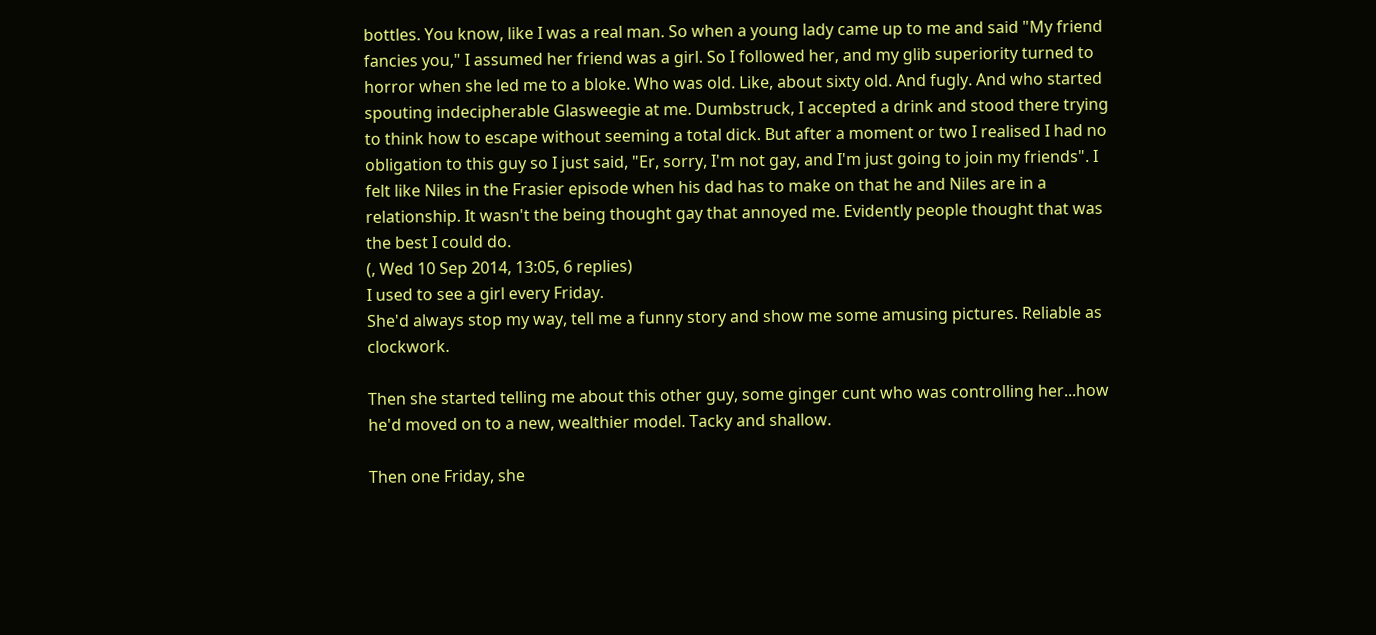bottles. You know, like I was a real man. So when a young lady came up to me and said "My friend fancies you," I assumed her friend was a girl. So I followed her, and my glib superiority turned to horror when she led me to a bloke. Who was old. Like, about sixty old. And fugly. And who started spouting indecipherable Glasweegie at me. Dumbstruck, I accepted a drink and stood there trying to think how to escape without seeming a total dick. But after a moment or two I realised I had no obligation to this guy so I just said, "Er, sorry, I'm not gay, and I'm just going to join my friends". I felt like Niles in the Frasier episode when his dad has to make on that he and Niles are in a relationship. It wasn't the being thought gay that annoyed me. Evidently people thought that was the best I could do.
(, Wed 10 Sep 2014, 13:05, 6 replies)
I used to see a girl every Friday.
She'd always stop my way, tell me a funny story and show me some amusing pictures. Reliable as clockwork.

Then she started telling me about this other guy, some ginger cunt who was controlling her...how he'd moved on to a new, wealthier model. Tacky and shallow.

Then one Friday, she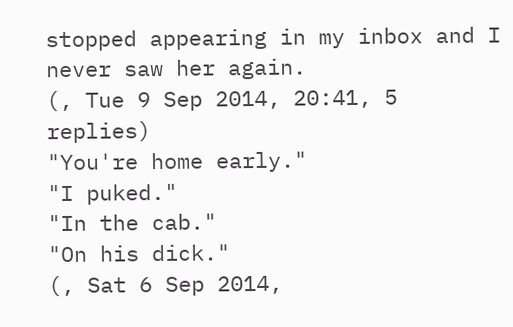stopped appearing in my inbox and I never saw her again.
(, Tue 9 Sep 2014, 20:41, 5 replies)
"You're home early."
"I puked."
"In the cab."
"On his dick."
(, Sat 6 Sep 2014,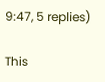9:47, 5 replies)

This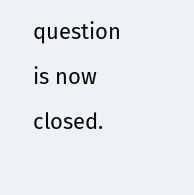question is now closed.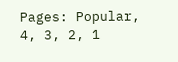Pages: Popular, 4, 3, 2, 1